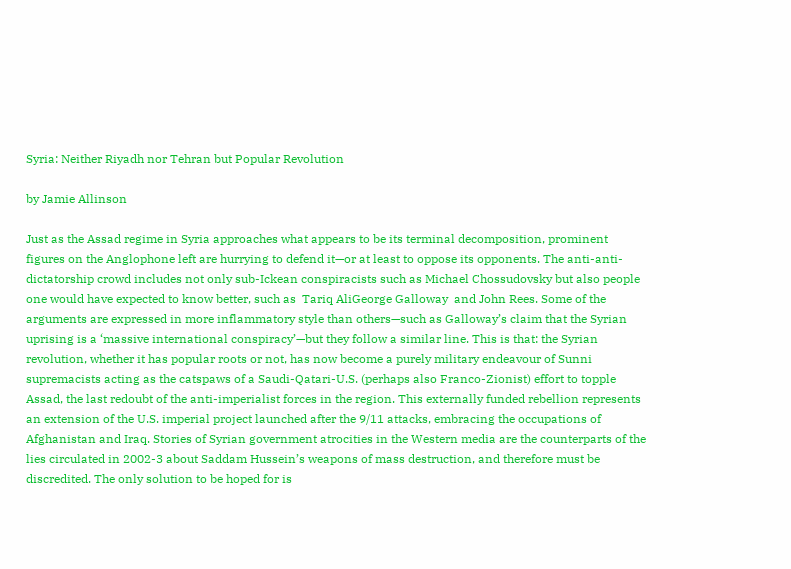Syria: Neither Riyadh nor Tehran but Popular Revolution

by Jamie Allinson

Just as the Assad regime in Syria approaches what appears to be its terminal decomposition, prominent figures on the Anglophone left are hurrying to defend it—or at least to oppose its opponents. The anti-anti-dictatorship crowd includes not only sub-Ickean conspiracists such as Michael Chossudovsky but also people one would have expected to know better, such as  Tariq AliGeorge Galloway  and John Rees. Some of the arguments are expressed in more inflammatory style than others—such as Galloway’s claim that the Syrian uprising is a ‘massive international conspiracy’—but they follow a similar line. This is that: the Syrian revolution, whether it has popular roots or not, has now become a purely military endeavour of Sunni supremacists acting as the catspaws of a Saudi-Qatari-U.S. (perhaps also Franco-Zionist) effort to topple Assad, the last redoubt of the anti-imperialist forces in the region. This externally funded rebellion represents an extension of the U.S. imperial project launched after the 9/11 attacks, embracing the occupations of Afghanistan and Iraq. Stories of Syrian government atrocities in the Western media are the counterparts of the lies circulated in 2002-3 about Saddam Hussein’s weapons of mass destruction, and therefore must be discredited. The only solution to be hoped for is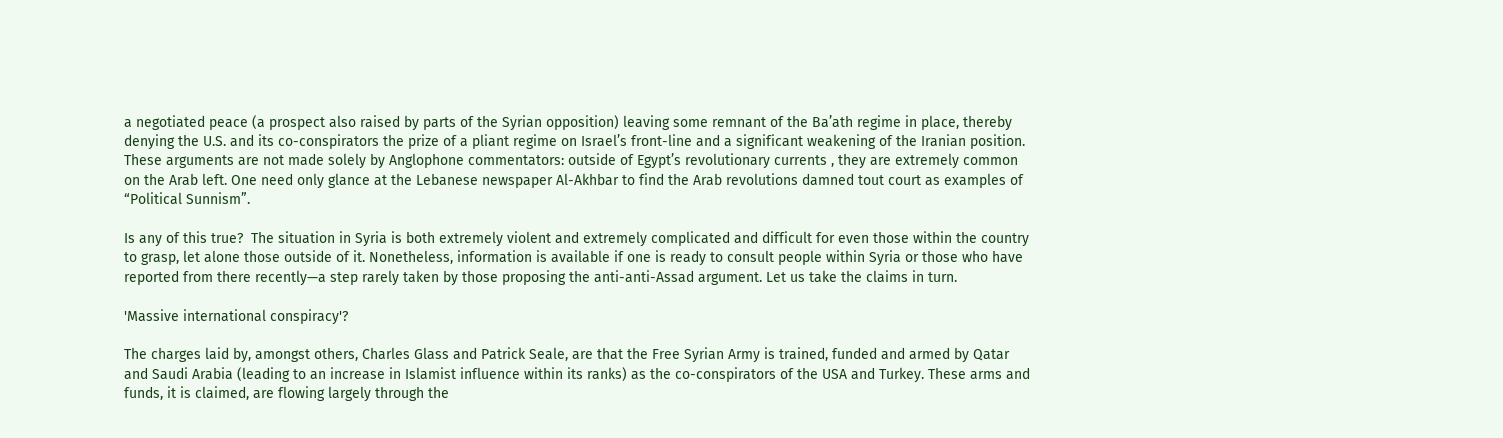a negotiated peace (a prospect also raised by parts of the Syrian opposition) leaving some remnant of the Ba’ath regime in place, thereby denying the U.S. and its co-conspirators the prize of a pliant regime on Israel’s front-line and a significant weakening of the Iranian position. These arguments are not made solely by Anglophone commentators: outside of Egypt’s revolutionary currents , they are extremely common on the Arab left. One need only glance at the Lebanese newspaper Al-Akhbar to find the Arab revolutions damned tout court as examples of “Political Sunnism”.

Is any of this true?  The situation in Syria is both extremely violent and extremely complicated and difficult for even those within the country to grasp, let alone those outside of it. Nonetheless, information is available if one is ready to consult people within Syria or those who have reported from there recently—a step rarely taken by those proposing the anti-anti-Assad argument. Let us take the claims in turn.

'Massive international conspiracy'?

The charges laid by, amongst others, Charles Glass and Patrick Seale, are that the Free Syrian Army is trained, funded and armed by Qatar and Saudi Arabia (leading to an increase in Islamist influence within its ranks) as the co-conspirators of the USA and Turkey. These arms and funds, it is claimed, are flowing largely through the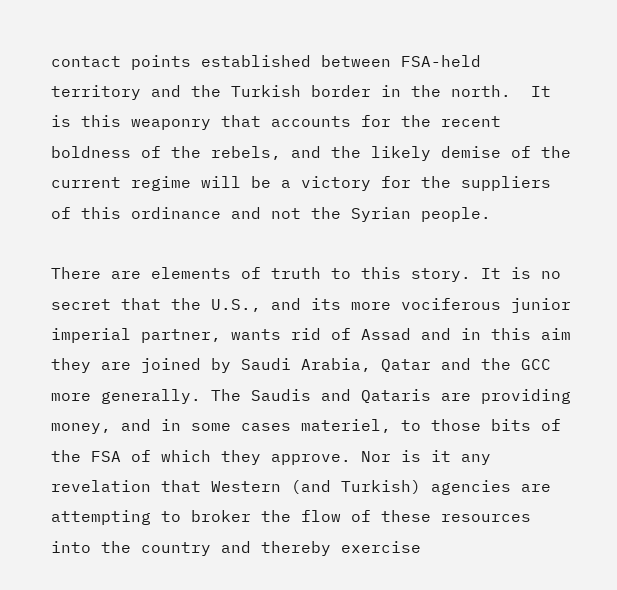contact points established between FSA-held territory and the Turkish border in the north.  It is this weaponry that accounts for the recent boldness of the rebels, and the likely demise of the current regime will be a victory for the suppliers of this ordinance and not the Syrian people.

There are elements of truth to this story. It is no secret that the U.S., and its more vociferous junior imperial partner, wants rid of Assad and in this aim they are joined by Saudi Arabia, Qatar and the GCC more generally. The Saudis and Qataris are providing money, and in some cases materiel, to those bits of the FSA of which they approve. Nor is it any revelation that Western (and Turkish) agencies are attempting to broker the flow of these resources into the country and thereby exercise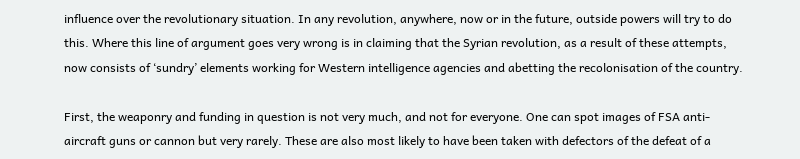influence over the revolutionary situation. In any revolution, anywhere, now or in the future, outside powers will try to do this. Where this line of argument goes very wrong is in claiming that the Syrian revolution, as a result of these attempts, now consists of ‘sundry’ elements working for Western intelligence agencies and abetting the recolonisation of the country.

First, the weaponry and funding in question is not very much, and not for everyone. One can spot images of FSA anti-aircraft guns or cannon but very rarely. These are also most likely to have been taken with defectors of the defeat of a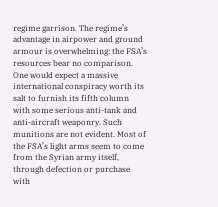regime garrison. The regime’s advantage in airpower and ground armour is overwhelming: the FSA’s resources bear no comparison.  One would expect a massive international conspiracy worth its salt to furnish its fifth column with some serious anti-tank and anti-aircraft weaponry. Such munitions are not evident. Most of the FSA’s light arms seem to come from the Syrian army itself, through defection or purchase with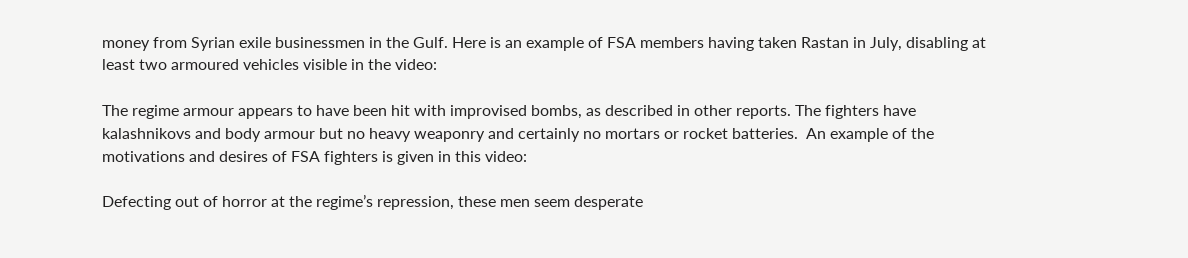money from Syrian exile businessmen in the Gulf. Here is an example of FSA members having taken Rastan in July, disabling at least two armoured vehicles visible in the video:

The regime armour appears to have been hit with improvised bombs, as described in other reports. The fighters have kalashnikovs and body armour but no heavy weaponry and certainly no mortars or rocket batteries.  An example of the motivations and desires of FSA fighters is given in this video:

Defecting out of horror at the regime’s repression, these men seem desperate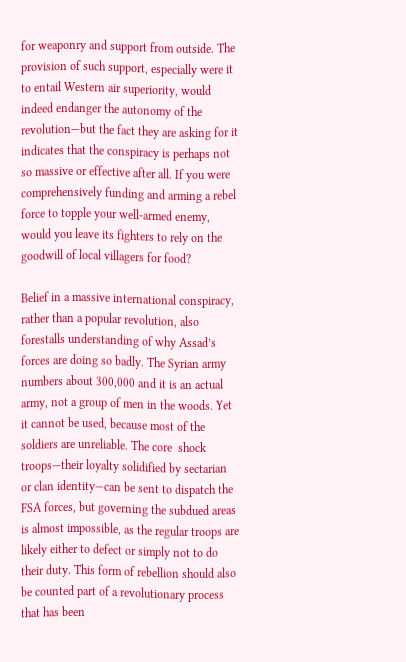for weaponry and support from outside. The provision of such support, especially were it to entail Western air superiority, would indeed endanger the autonomy of the revolution—but the fact they are asking for it indicates that the conspiracy is perhaps not so massive or effective after all. If you were comprehensively funding and arming a rebel force to topple your well-armed enemy, would you leave its fighters to rely on the goodwill of local villagers for food?

Belief in a massive international conspiracy, rather than a popular revolution, also forestalls understanding of why Assad’s forces are doing so badly. The Syrian army numbers about 300,000 and it is an actual army, not a group of men in the woods. Yet it cannot be used, because most of the soldiers are unreliable. The core  shock troops—their loyalty solidified by sectarian or clan identity—can be sent to dispatch the FSA forces, but governing the subdued areas is almost impossible, as the regular troops are likely either to defect or simply not to do their duty. This form of rebellion should also be counted part of a revolutionary process that has been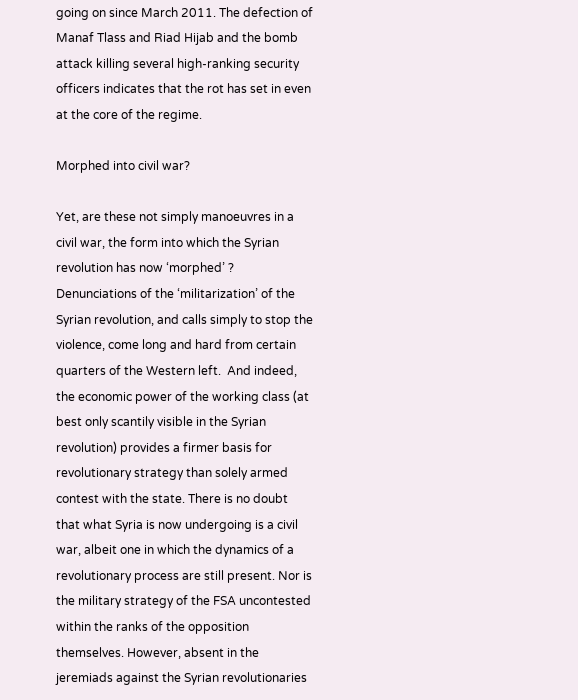going on since March 2011. The defection of Manaf Tlass and Riad Hijab and the bomb attack killing several high-ranking security officers indicates that the rot has set in even at the core of the regime.

Morphed into civil war?

Yet, are these not simply manoeuvres in a civil war, the form into which the Syrian revolution has now ‘morphed’ ? Denunciations of the ‘militarization’ of the Syrian revolution, and calls simply to stop the violence, come long and hard from certain quarters of the Western left.  And indeed, the economic power of the working class (at best only scantily visible in the Syrian revolution) provides a firmer basis for revolutionary strategy than solely armed contest with the state. There is no doubt that what Syria is now undergoing is a civil war, albeit one in which the dynamics of a revolutionary process are still present. Nor is the military strategy of the FSA uncontested within the ranks of the opposition themselves. However, absent in the jeremiads against the Syrian revolutionaries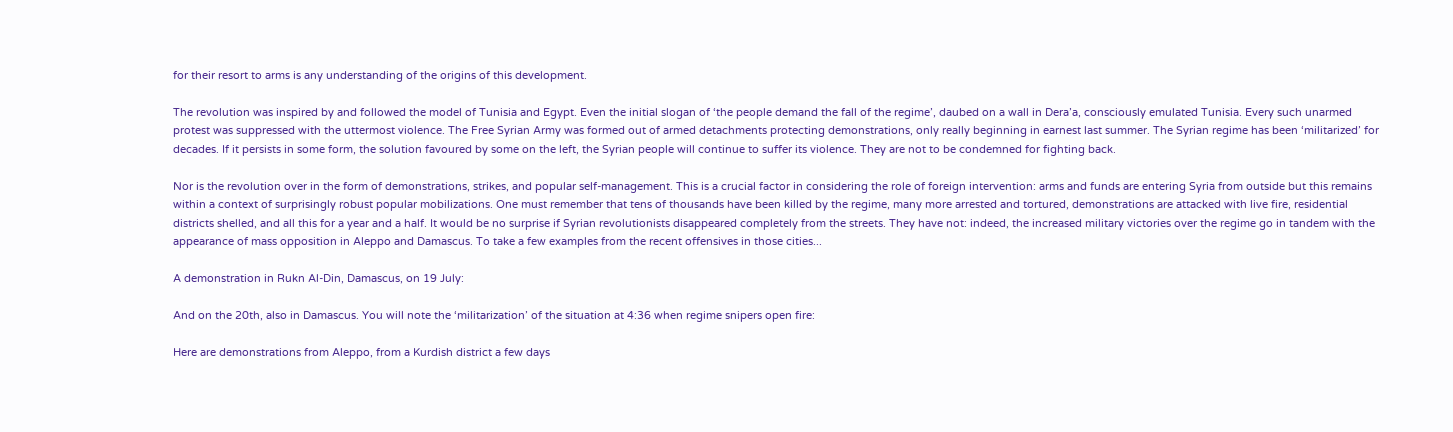for their resort to arms is any understanding of the origins of this development.

The revolution was inspired by and followed the model of Tunisia and Egypt. Even the initial slogan of ‘the people demand the fall of the regime’, daubed on a wall in Dera’a, consciously emulated Tunisia. Every such unarmed protest was suppressed with the uttermost violence. The Free Syrian Army was formed out of armed detachments protecting demonstrations, only really beginning in earnest last summer. The Syrian regime has been ‘militarized’ for decades. If it persists in some form, the solution favoured by some on the left, the Syrian people will continue to suffer its violence. They are not to be condemned for fighting back.

Nor is the revolution over in the form of demonstrations, strikes, and popular self-management. This is a crucial factor in considering the role of foreign intervention: arms and funds are entering Syria from outside but this remains within a context of surprisingly robust popular mobilizations. One must remember that tens of thousands have been killed by the regime, many more arrested and tortured, demonstrations are attacked with live fire, residential districts shelled, and all this for a year and a half. It would be no surprise if Syrian revolutionists disappeared completely from the streets. They have not: indeed, the increased military victories over the regime go in tandem with the appearance of mass opposition in Aleppo and Damascus. To take a few examples from the recent offensives in those cities...

A demonstration in Rukn Al-Din, Damascus, on 19 July:

And on the 20th, also in Damascus. You will note the ‘militarization’ of the situation at 4:36 when regime snipers open fire:

Here are demonstrations from Aleppo, from a Kurdish district a few days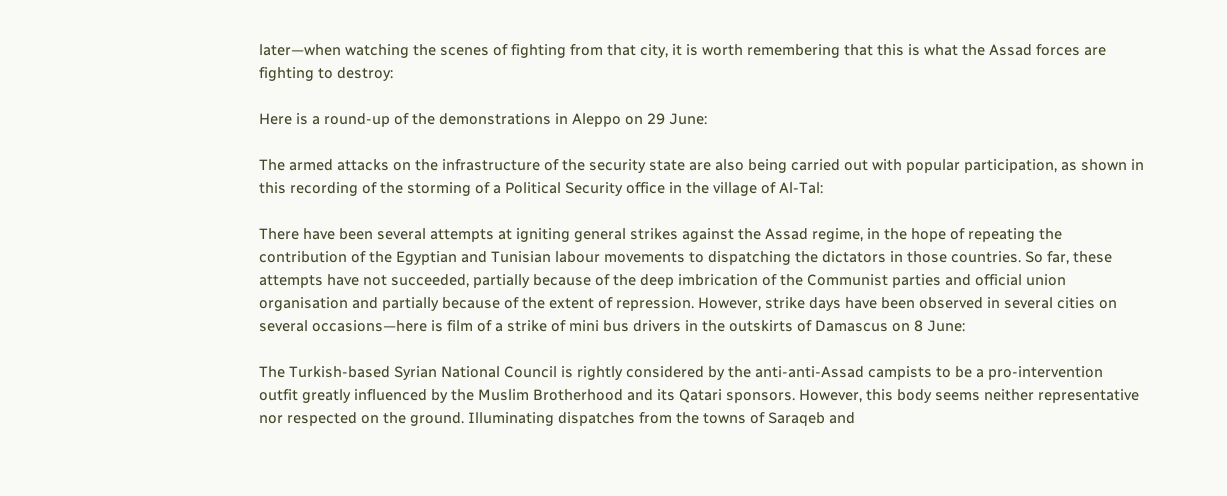later—when watching the scenes of fighting from that city, it is worth remembering that this is what the Assad forces are fighting to destroy:

Here is a round-up of the demonstrations in Aleppo on 29 June:

The armed attacks on the infrastructure of the security state are also being carried out with popular participation, as shown in this recording of the storming of a Political Security office in the village of Al-Tal:

There have been several attempts at igniting general strikes against the Assad regime, in the hope of repeating the contribution of the Egyptian and Tunisian labour movements to dispatching the dictators in those countries. So far, these attempts have not succeeded, partially because of the deep imbrication of the Communist parties and official union organisation and partially because of the extent of repression. However, strike days have been observed in several cities on several occasions—here is film of a strike of mini bus drivers in the outskirts of Damascus on 8 June:

The Turkish-based Syrian National Council is rightly considered by the anti-anti-Assad campists to be a pro-intervention outfit greatly influenced by the Muslim Brotherhood and its Qatari sponsors. However, this body seems neither representative nor respected on the ground. Illuminating dispatches from the towns of Saraqeb and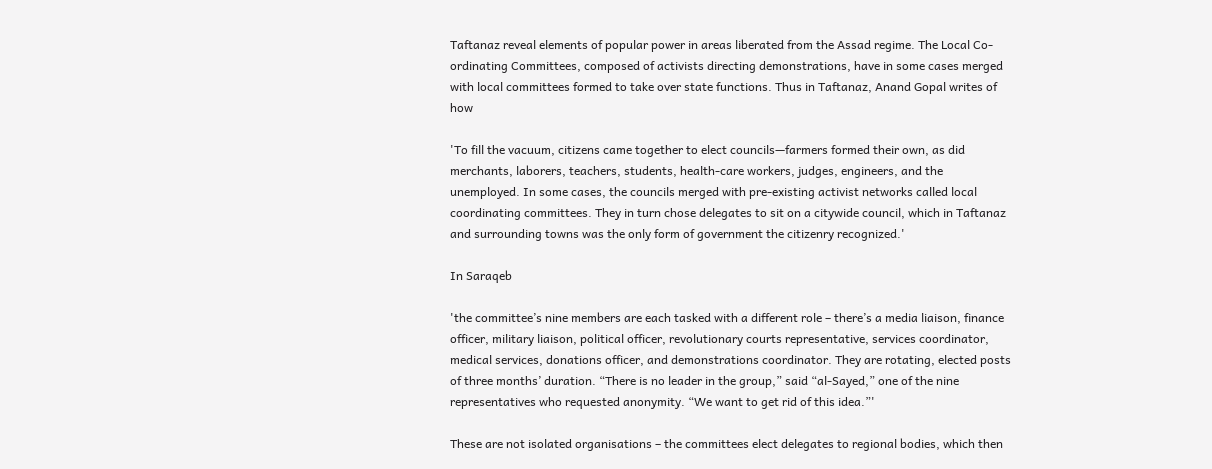Taftanaz reveal elements of popular power in areas liberated from the Assad regime. The Local Co-ordinating Committees, composed of activists directing demonstrations, have in some cases merged with local committees formed to take over state functions. Thus in Taftanaz, Anand Gopal writes of how

'To fill the vacuum, citizens came together to elect councils—farmers formed their own, as did merchants, laborers, teachers, students, health-care workers, judges, engineers, and the unemployed. In some cases, the councils merged with pre-existing activist networks called local coordinating committees. They in turn chose delegates to sit on a citywide council, which in Taftanaz and surrounding towns was the only form of government the citizenry recognized.'

In Saraqeb

'the committee’s nine members are each tasked with a different role – there’s a media liaison, finance officer, military liaison, political officer, revolutionary courts representative, services coordinator, medical services, donations officer, and demonstrations coordinator. They are rotating, elected posts of three months’ duration. “There is no leader in the group,” said “al-Sayed,” one of the nine representatives who requested anonymity. “We want to get rid of this idea.”'

These are not isolated organisations – the committees elect delegates to regional bodies, which then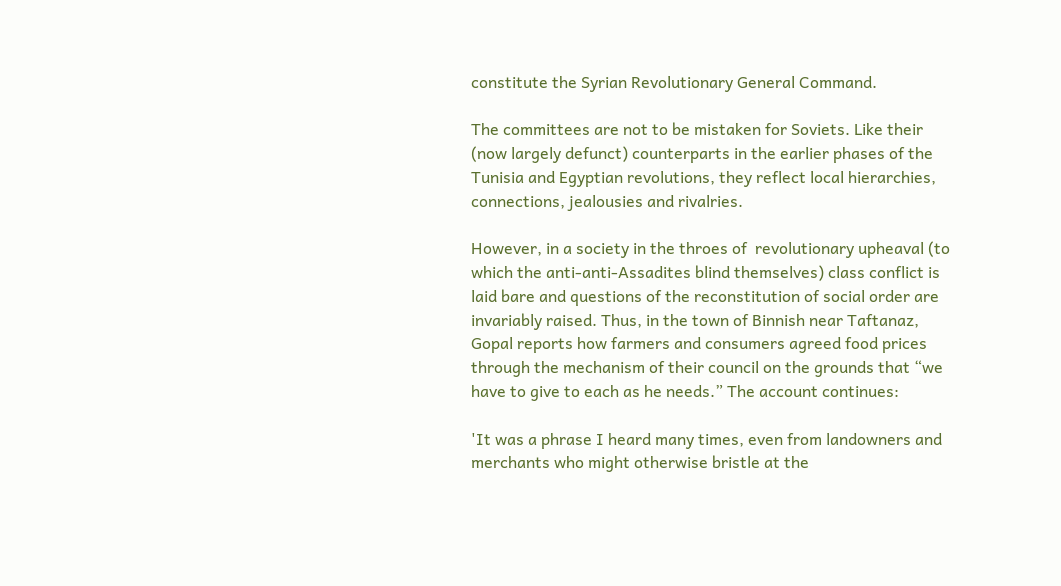constitute the Syrian Revolutionary General Command.

The committees are not to be mistaken for Soviets. Like their (now largely defunct) counterparts in the earlier phases of the Tunisia and Egyptian revolutions, they reflect local hierarchies, connections, jealousies and rivalries.

However, in a society in the throes of  revolutionary upheaval (to which the anti-anti-Assadites blind themselves) class conflict is laid bare and questions of the reconstitution of social order are invariably raised. Thus, in the town of Binnish near Taftanaz, Gopal reports how farmers and consumers agreed food prices through the mechanism of their council on the grounds that “we have to give to each as he needs.” The account continues:

'It was a phrase I heard many times, even from landowners and merchants who might otherwise bristle at the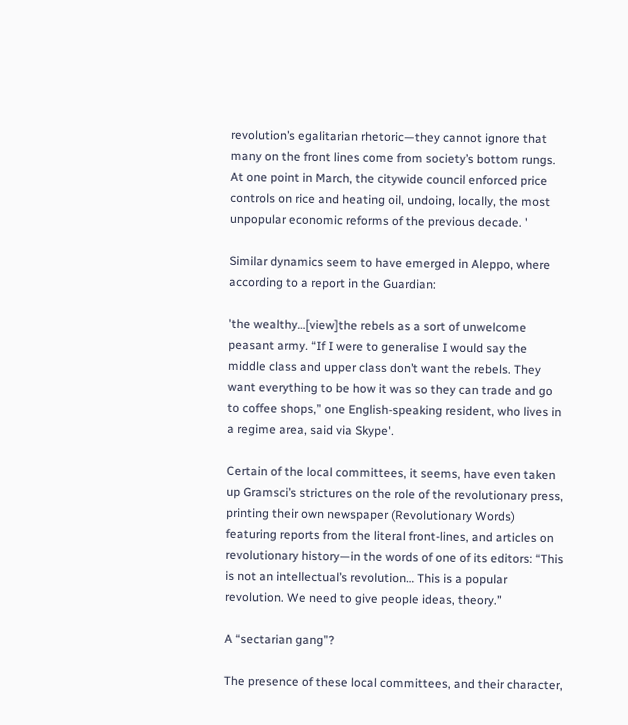revolution’s egalitarian rhetoric—they cannot ignore that many on the front lines come from society’s bottom rungs. At one point in March, the citywide council enforced price controls on rice and heating oil, undoing, locally, the most unpopular economic reforms of the previous decade. '

Similar dynamics seem to have emerged in Aleppo, where according to a report in the Guardian:

'the wealthy…[view]the rebels as a sort of unwelcome peasant army. “If I were to generalise I would say the middle class and upper class don’t want the rebels. They want everything to be how it was so they can trade and go to coffee shops,” one English-speaking resident, who lives in a regime area, said via Skype'.

Certain of the local committees, it seems, have even taken up Gramsci’s strictures on the role of the revolutionary press, printing their own newspaper (Revolutionary Words) featuring reports from the literal front-lines, and articles on revolutionary history—in the words of one of its editors: “This is not an intellectual’s revolution… This is a popular revolution. We need to give people ideas, theory.”

A “sectarian gang”?

The presence of these local committees, and their character,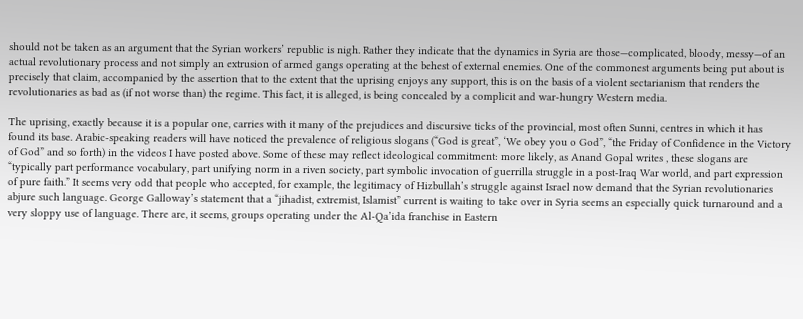should not be taken as an argument that the Syrian workers’ republic is nigh. Rather they indicate that the dynamics in Syria are those—complicated, bloody, messy—of an actual revolutionary process and not simply an extrusion of armed gangs operating at the behest of external enemies. One of the commonest arguments being put about is precisely that claim, accompanied by the assertion that to the extent that the uprising enjoys any support, this is on the basis of a violent sectarianism that renders the revolutionaries as bad as (if not worse than) the regime. This fact, it is alleged, is being concealed by a complicit and war-hungry Western media.

The uprising, exactly because it is a popular one, carries with it many of the prejudices and discursive ticks of the provincial, most often Sunni, centres in which it has found its base. Arabic-speaking readers will have noticed the prevalence of religious slogans (“God is great”, ‘We obey you o God”, “the Friday of Confidence in the Victory of God” and so forth) in the videos I have posted above. Some of these may reflect ideological commitment: more likely, as Anand Gopal writes , these slogans are “typically part performance vocabulary, part unifying norm in a riven society, part symbolic invocation of guerrilla struggle in a post-Iraq War world, and part expression of pure faith.” It seems very odd that people who accepted, for example, the legitimacy of Hizbullah’s struggle against Israel now demand that the Syrian revolutionaries abjure such language. George Galloway’s statement that a “jihadist, extremist, Islamist” current is waiting to take over in Syria seems an especially quick turnaround and a very sloppy use of language. There are, it seems, groups operating under the Al-Qa’ida franchise in Eastern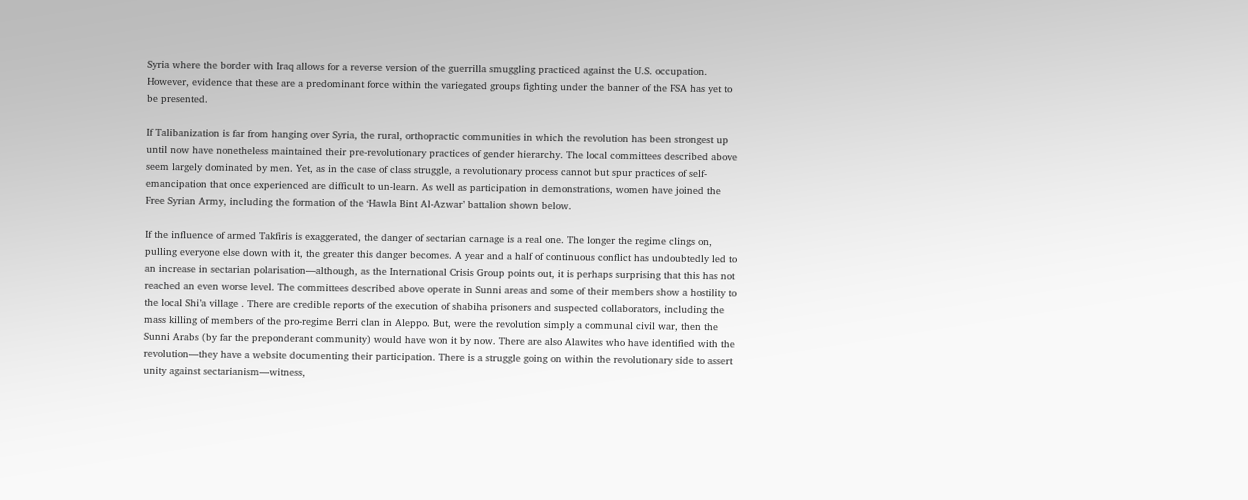Syria where the border with Iraq allows for a reverse version of the guerrilla smuggling practiced against the U.S. occupation. However, evidence that these are a predominant force within the variegated groups fighting under the banner of the FSA has yet to be presented.

If Talibanization is far from hanging over Syria, the rural, orthopractic communities in which the revolution has been strongest up until now have nonetheless maintained their pre-revolutionary practices of gender hierarchy. The local committees described above seem largely dominated by men. Yet, as in the case of class struggle, a revolutionary process cannot but spur practices of self-emancipation that once experienced are difficult to un-learn. As well as participation in demonstrations, women have joined the Free Syrian Army, including the formation of the ‘Hawla Bint Al-Azwar’ battalion shown below.

If the influence of armed Takfiris is exaggerated, the danger of sectarian carnage is a real one. The longer the regime clings on, pulling everyone else down with it, the greater this danger becomes. A year and a half of continuous conflict has undoubtedly led to an increase in sectarian polarisation—although, as the International Crisis Group points out, it is perhaps surprising that this has not reached an even worse level. The committees described above operate in Sunni areas and some of their members show a hostility to the local Shi’a village . There are credible reports of the execution of shabiha prisoners and suspected collaborators, including the mass killing of members of the pro-regime Berri clan in Aleppo. But, were the revolution simply a communal civil war, then the Sunni Arabs (by far the preponderant community) would have won it by now. There are also Alawites who have identified with the revolution—they have a website documenting their participation. There is a struggle going on within the revolutionary side to assert unity against sectarianism—witness,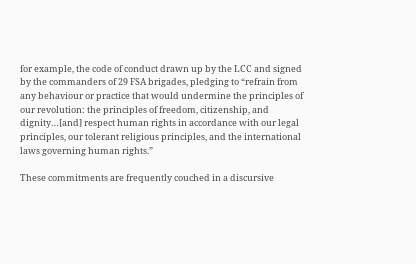for example, the code of conduct drawn up by the LCC and signed by the commanders of 29 FSA brigades, pledging to “refrain from any behaviour or practice that would undermine the principles of our revolution: the principles of freedom, citizenship, and dignity…[and] respect human rights in accordance with our legal principles, our tolerant religious principles, and the international laws governing human rights.”

These commitments are frequently couched in a discursive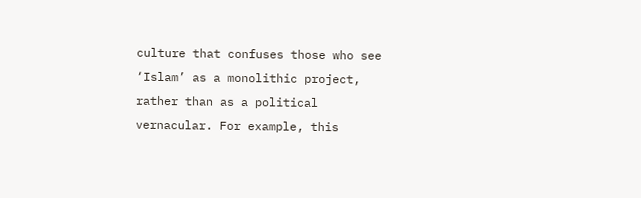culture that confuses those who see ‘Islam’ as a monolithic project, rather than as a political vernacular. For example, this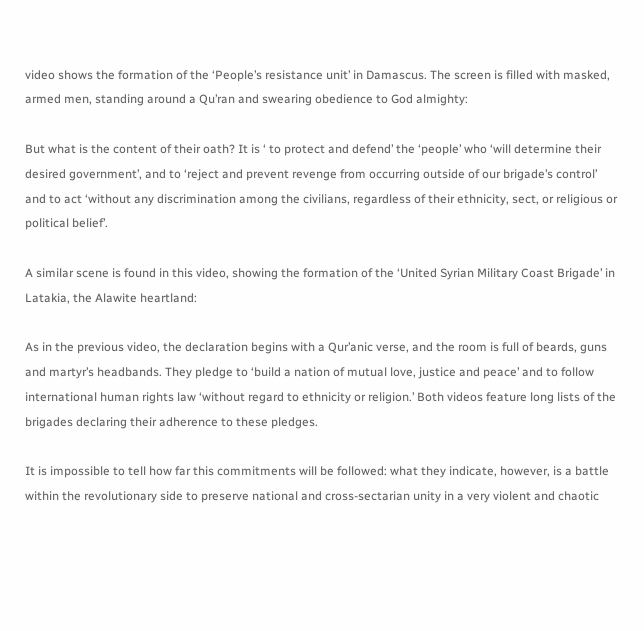video shows the formation of the ‘People’s resistance unit’ in Damascus. The screen is filled with masked, armed men, standing around a Qu’ran and swearing obedience to God almighty:

But what is the content of their oath? It is ‘ to protect and defend’ the ‘people’ who ‘will determine their desired government’, and to ‘reject and prevent revenge from occurring outside of our brigade’s control’ and to act ‘without any discrimination among the civilians, regardless of their ethnicity, sect, or religious or political belief’.

A similar scene is found in this video, showing the formation of the ‘United Syrian Military Coast Brigade’ in Latakia, the Alawite heartland:

As in the previous video, the declaration begins with a Qur’anic verse, and the room is full of beards, guns and martyr’s headbands. They pledge to ‘build a nation of mutual love, justice and peace’ and to follow international human rights law ‘without regard to ethnicity or religion.’ Both videos feature long lists of the brigades declaring their adherence to these pledges.

It is impossible to tell how far this commitments will be followed: what they indicate, however, is a battle within the revolutionary side to preserve national and cross-sectarian unity in a very violent and chaotic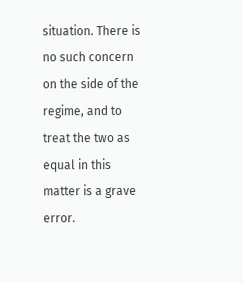situation. There is no such concern on the side of the regime, and to treat the two as equal in this matter is a grave error.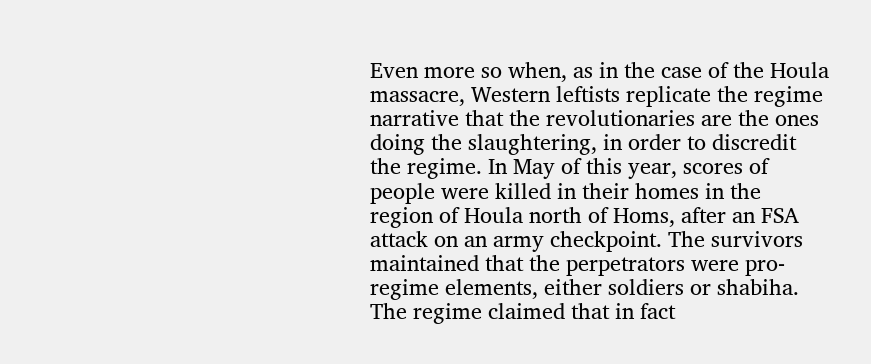Even more so when, as in the case of the Houla massacre, Western leftists replicate the regime narrative that the revolutionaries are the ones doing the slaughtering, in order to discredit the regime. In May of this year, scores of people were killed in their homes in the region of Houla north of Homs, after an FSA attack on an army checkpoint. The survivors maintained that the perpetrators were pro-regime elements, either soldiers or shabiha. The regime claimed that in fact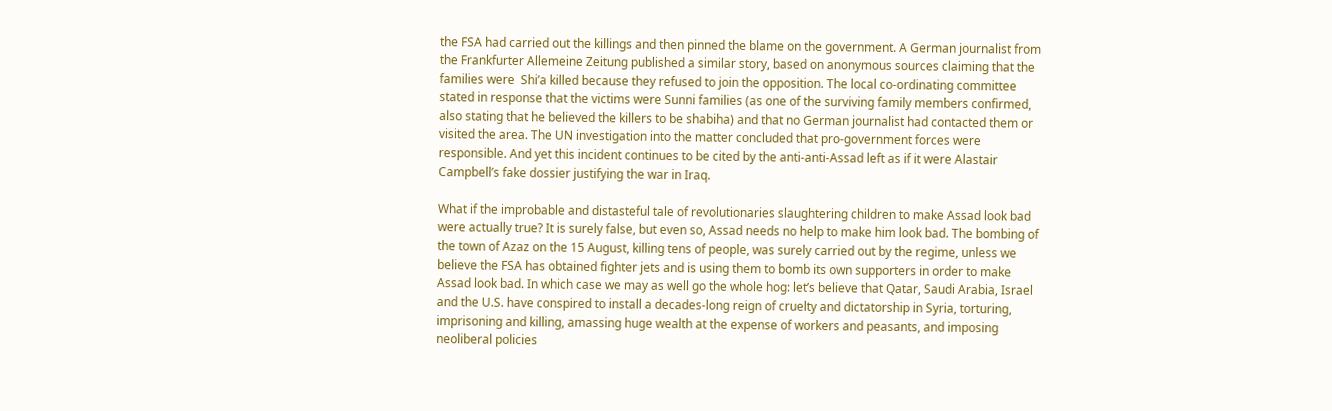the FSA had carried out the killings and then pinned the blame on the government. A German journalist from the Frankfurter Allemeine Zeitung published a similar story, based on anonymous sources claiming that the families were  Shi’a killed because they refused to join the opposition. The local co-ordinating committee stated in response that the victims were Sunni families (as one of the surviving family members confirmed, also stating that he believed the killers to be shabiha) and that no German journalist had contacted them or visited the area. The UN investigation into the matter concluded that pro-government forces were responsible. And yet this incident continues to be cited by the anti-anti-Assad left as if it were Alastair Campbell’s fake dossier justifying the war in Iraq.

What if the improbable and distasteful tale of revolutionaries slaughtering children to make Assad look bad were actually true? It is surely false, but even so, Assad needs no help to make him look bad. The bombing of the town of Azaz on the 15 August, killing tens of people, was surely carried out by the regime, unless we believe the FSA has obtained fighter jets and is using them to bomb its own supporters in order to make Assad look bad. In which case we may as well go the whole hog: let’s believe that Qatar, Saudi Arabia, Israel and the U.S. have conspired to install a decades-long reign of cruelty and dictatorship in Syria, torturing, imprisoning and killing, amassing huge wealth at the expense of workers and peasants, and imposing neoliberal policies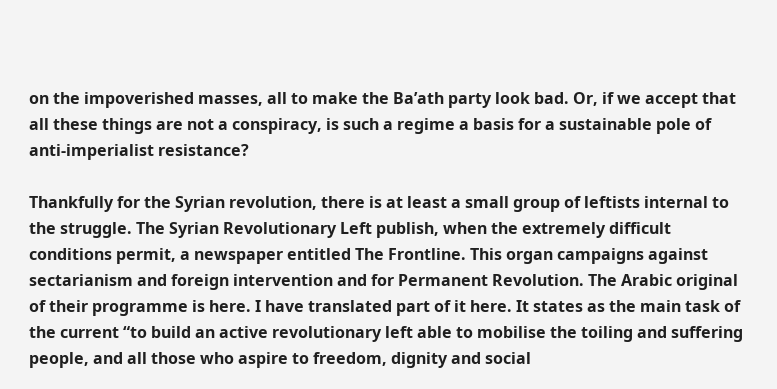on the impoverished masses, all to make the Ba’ath party look bad. Or, if we accept that all these things are not a conspiracy, is such a regime a basis for a sustainable pole of anti-imperialist resistance?

Thankfully for the Syrian revolution, there is at least a small group of leftists internal to the struggle. The Syrian Revolutionary Left publish, when the extremely difficult conditions permit, a newspaper entitled The Frontline. This organ campaigns against sectarianism and foreign intervention and for Permanent Revolution. The Arabic original of their programme is here. I have translated part of it here. It states as the main task of the current “to build an active revolutionary left able to mobilise the toiling and suffering people, and all those who aspire to freedom, dignity and social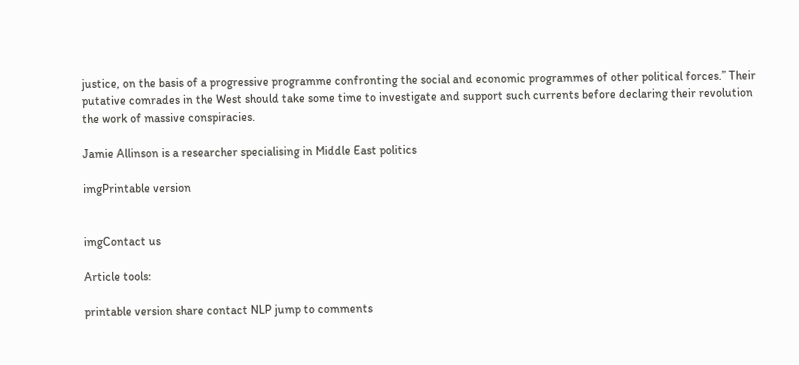justice, on the basis of a progressive programme confronting the social and economic programmes of other political forces.” Their putative comrades in the West should take some time to investigate and support such currents before declaring their revolution the work of massive conspiracies.

Jamie Allinson is a researcher specialising in Middle East politics

imgPrintable version


imgContact us

Article tools:

printable version share contact NLP jump to comments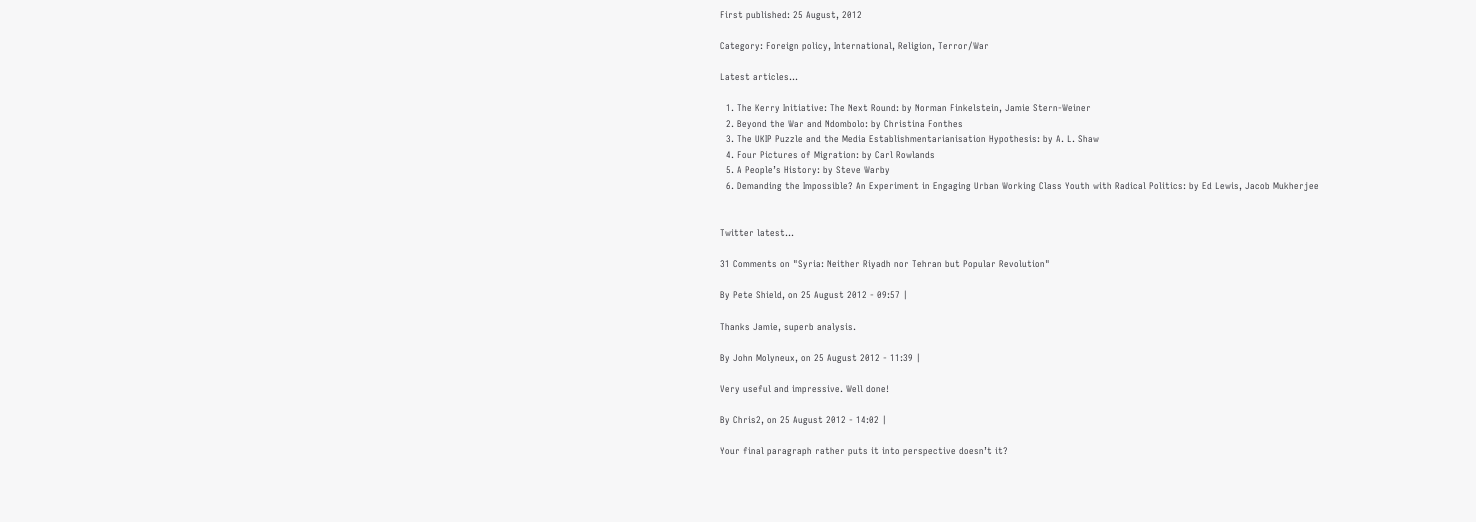First published: 25 August, 2012

Category: Foreign policy, International, Religion, Terror/War

Latest articles...

  1. The Kerry Initiative: The Next Round: by Norman Finkelstein, Jamie Stern-Weiner
  2. Beyond the War and Ndombolo: by Christina Fonthes
  3. The UKIP Puzzle and the Media Establishmentarianisation Hypothesis: by A. L. Shaw
  4. Four Pictures of Migration: by Carl Rowlands
  5. A People’s History: by Steve Warby
  6. Demanding the Impossible? An Experiment in Engaging Urban Working Class Youth with Radical Politics: by Ed Lewis, Jacob Mukherjee


Twitter latest...

31 Comments on "Syria: Neither Riyadh nor Tehran but Popular Revolution"

By Pete Shield, on 25 August 2012 - 09:57 |

Thanks Jamie, superb analysis.

By John Molyneux, on 25 August 2012 - 11:39 |

Very useful and impressive. Well done!

By Chris2, on 25 August 2012 - 14:02 |

Your final paragraph rather puts it into perspective doesn’t it?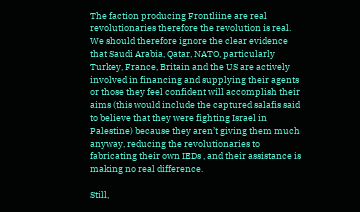The faction producing Frontliine are real revolutionaries therefore the revolution is real. We should therefore ignore the clear evidence that Saudi Arabia, Qatar, NATO, particularly Turkey, France, Britain and the US are actively involved in financing and supplying their agents or those they feel confident will accomplish their aims (this would include the captured salafis said to believe that they were fighting Israel in Palestine) because they aren’t giving them much anyway, reducing the revolutionaries to fabricating their own IEDs , and their assistance is making no real difference.

Still,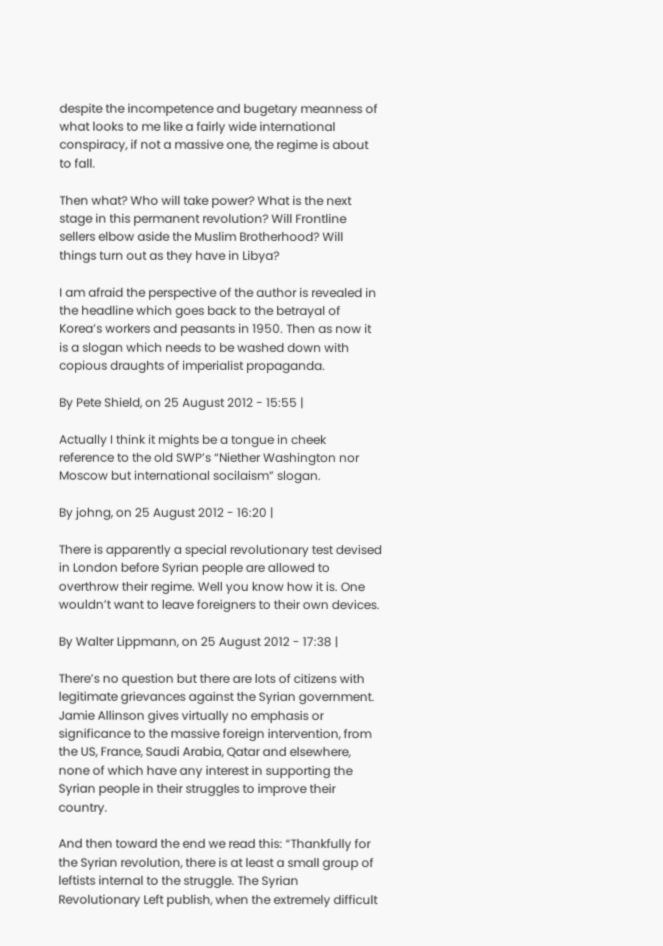despite the incompetence and bugetary meanness of what looks to me like a fairly wide international conspiracy, if not a massive one, the regime is about to fall.

Then what? Who will take power? What is the next stage in this permanent revolution? Will Frontline sellers elbow aside the Muslim Brotherhood? Will things turn out as they have in Libya?

I am afraid the perspective of the author is revealed in the headline which goes back to the betrayal of Korea’s workers and peasants in 1950. Then as now it is a slogan which needs to be washed down with copious draughts of imperialist propaganda.

By Pete Shield, on 25 August 2012 - 15:55 |

Actually I think it mights be a tongue in cheek reference to the old SWP’s “Niether Washington nor Moscow but international socilaism” slogan.

By johng, on 25 August 2012 - 16:20 |

There is apparently a special revolutionary test devised in London before Syrian people are allowed to overthrow their regime. Well you know how it is. One wouldn’t want to leave foreigners to their own devices.

By Walter Lippmann, on 25 August 2012 - 17:38 |

There’s no question but there are lots of citizens with legitimate grievances against the Syrian government. Jamie Allinson gives virtually no emphasis or significance to the massive foreign intervention, from the US, France, Saudi Arabia, Qatar and elsewhere, none of which have any interest in supporting the Syrian people in their struggles to improve their country.

And then toward the end we read this: “Thankfully for the Syrian revolution, there is at least a small group of leftists internal to the struggle. The Syrian Revolutionary Left publish, when the extremely difficult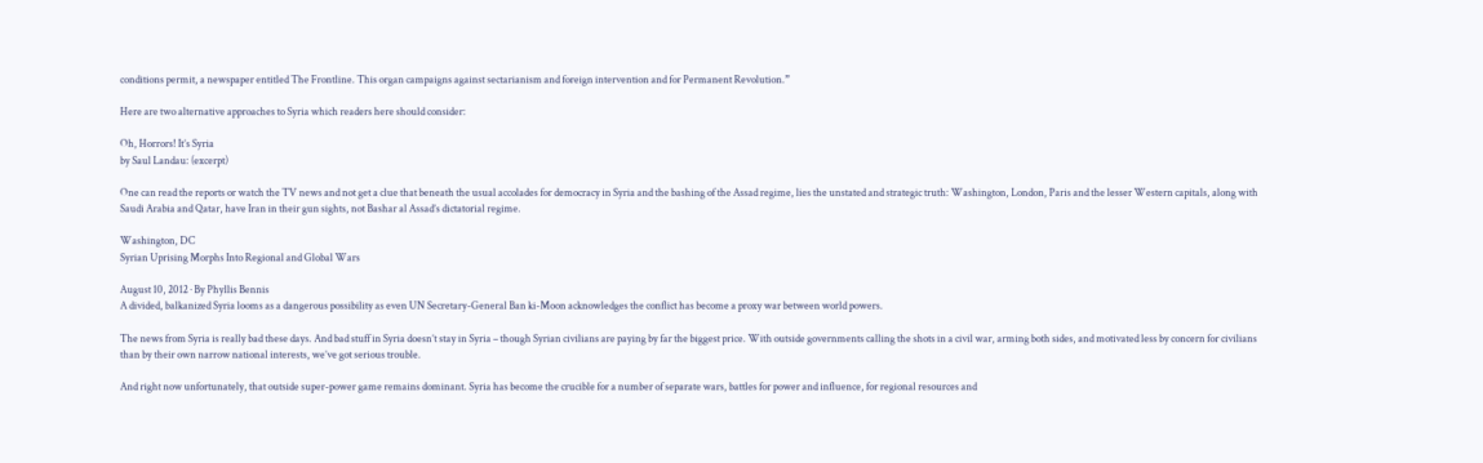conditions permit, a newspaper entitled The Frontline. This organ campaigns against sectarianism and foreign intervention and for Permanent Revolution.”

Here are two alternative approaches to Syria which readers here should consider:

Oh, Horrors! It’s Syria
by Saul Landau: (excerpt)

One can read the reports or watch the TV news and not get a clue that beneath the usual accolades for democracy in Syria and the bashing of the Assad regime, lies the unstated and strategic truth: Washington, London, Paris and the lesser Western capitals, along with Saudi Arabia and Qatar, have Iran in their gun sights, not Bashar al Assad’s dictatorial regime.

Washington, DC
Syrian Uprising Morphs Into Regional and Global Wars

August 10, 2012 · By Phyllis Bennis
A divided, balkanized Syria looms as a dangerous possibility as even UN Secretary-General Ban ki-Moon acknowledges the conflict has become a proxy war between world powers.

The news from Syria is really bad these days. And bad stuff in Syria doesn’t stay in Syria – though Syrian civilians are paying by far the biggest price. With outside governments calling the shots in a civil war, arming both sides, and motivated less by concern for civilians than by their own narrow national interests, we’ve got serious trouble.

And right now unfortunately, that outside super-power game remains dominant. Syria has become the crucible for a number of separate wars, battles for power and influence, for regional resources and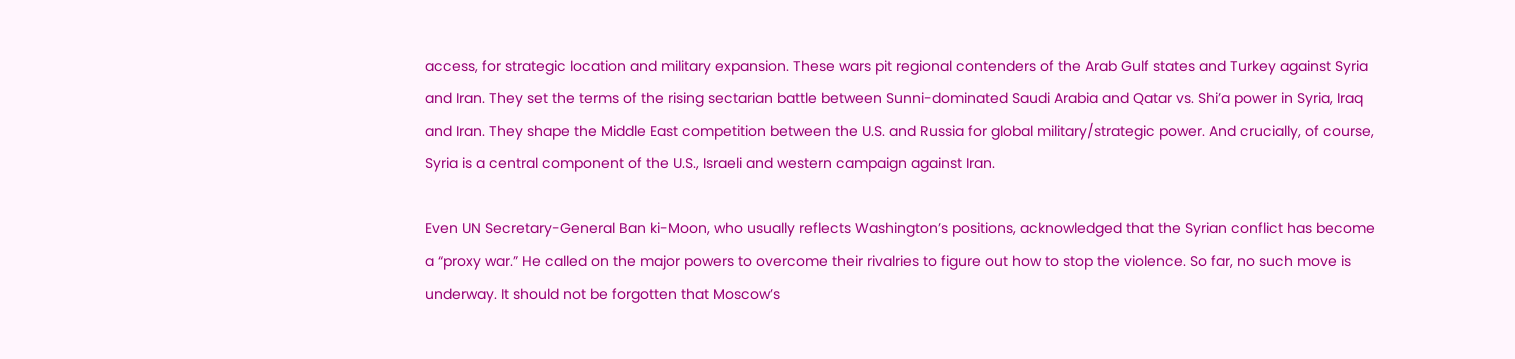access, for strategic location and military expansion. These wars pit regional contenders of the Arab Gulf states and Turkey against Syria and Iran. They set the terms of the rising sectarian battle between Sunni-dominated Saudi Arabia and Qatar vs. Shi’a power in Syria, Iraq and Iran. They shape the Middle East competition between the U.S. and Russia for global military/strategic power. And crucially, of course, Syria is a central component of the U.S., Israeli and western campaign against Iran.

Even UN Secretary-General Ban ki-Moon, who usually reflects Washington’s positions, acknowledged that the Syrian conflict has become a “proxy war.” He called on the major powers to overcome their rivalries to figure out how to stop the violence. So far, no such move is underway. It should not be forgotten that Moscow’s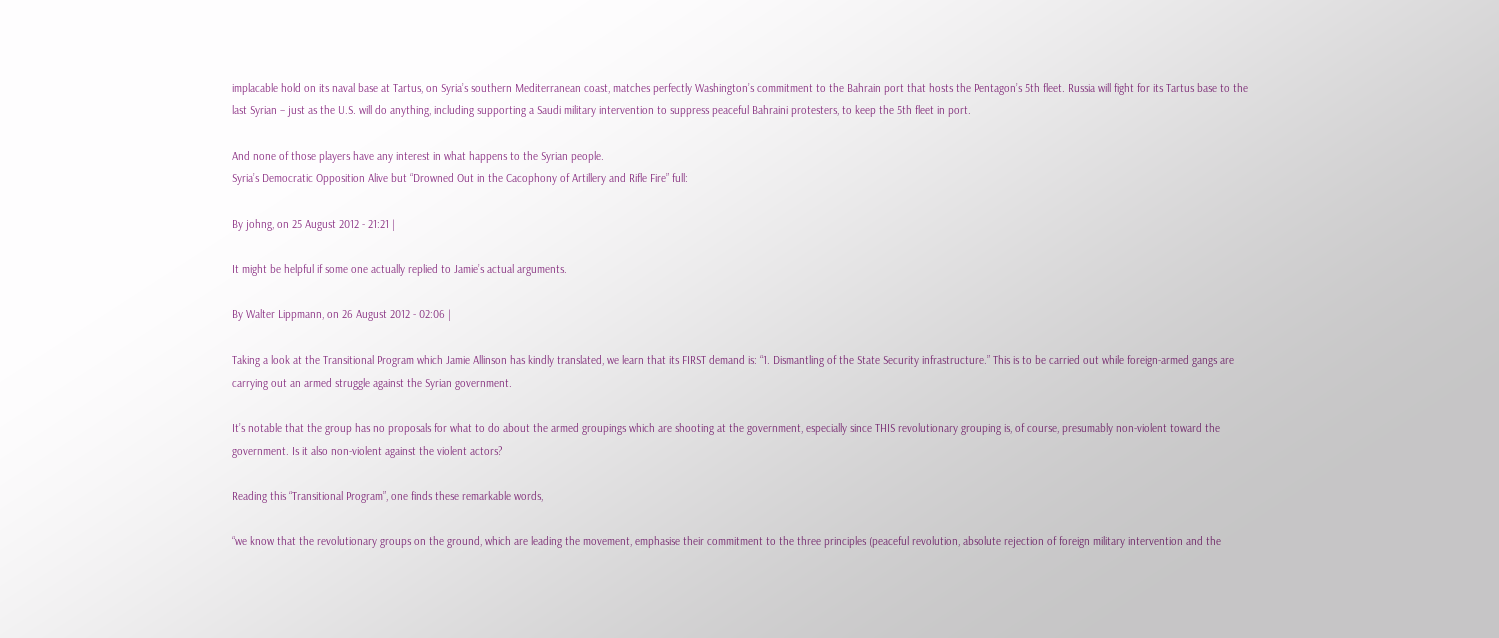implacable hold on its naval base at Tartus, on Syria’s southern Mediterranean coast, matches perfectly Washington’s commitment to the Bahrain port that hosts the Pentagon’s 5th fleet. Russia will fight for its Tartus base to the last Syrian – just as the U.S. will do anything, including supporting a Saudi military intervention to suppress peaceful Bahraini protesters, to keep the 5th fleet in port.

And none of those players have any interest in what happens to the Syrian people.
Syria’s Democratic Opposition Alive but “Drowned Out in the Cacophony of Artillery and Rifle Fire” full:

By johng, on 25 August 2012 - 21:21 |

It might be helpful if some one actually replied to Jamie’s actual arguments.

By Walter Lippmann, on 26 August 2012 - 02:06 |

Taking a look at the Transitional Program which Jamie Allinson has kindly translated, we learn that its FIRST demand is: “1. Dismantling of the State Security infrastructure.” This is to be carried out while foreign-armed gangs are carrying out an armed struggle against the Syrian government.

It’s notable that the group has no proposals for what to do about the armed groupings which are shooting at the government, especially since THIS revolutionary grouping is, of course, presumably non-violent toward the government. Is it also non-violent against the violent actors?

Reading this “Transitional Program”, one finds these remarkable words,

“we know that the revolutionary groups on the ground, which are leading the movement, emphasise their commitment to the three principles (peaceful revolution, absolute rejection of foreign military intervention and the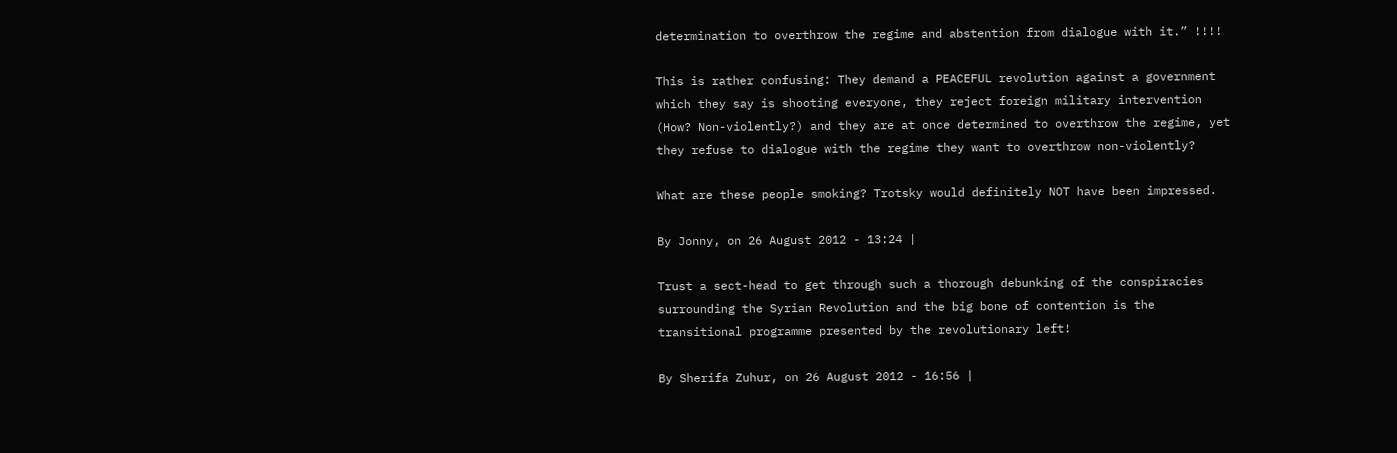determination to overthrow the regime and abstention from dialogue with it.” !!!!

This is rather confusing: They demand a PEACEFUL revolution against a government which they say is shooting everyone, they reject foreign military intervention (How? Non-violently?) and they are at once determined to overthrow the regime, yet they refuse to dialogue with the regime they want to overthrow non-violently?

What are these people smoking? Trotsky would definitely NOT have been impressed.

By Jonny, on 26 August 2012 - 13:24 |

Trust a sect-head to get through such a thorough debunking of the conspiracies surrounding the Syrian Revolution and the big bone of contention is the transitional programme presented by the revolutionary left!

By Sherifa Zuhur, on 26 August 2012 - 16:56 |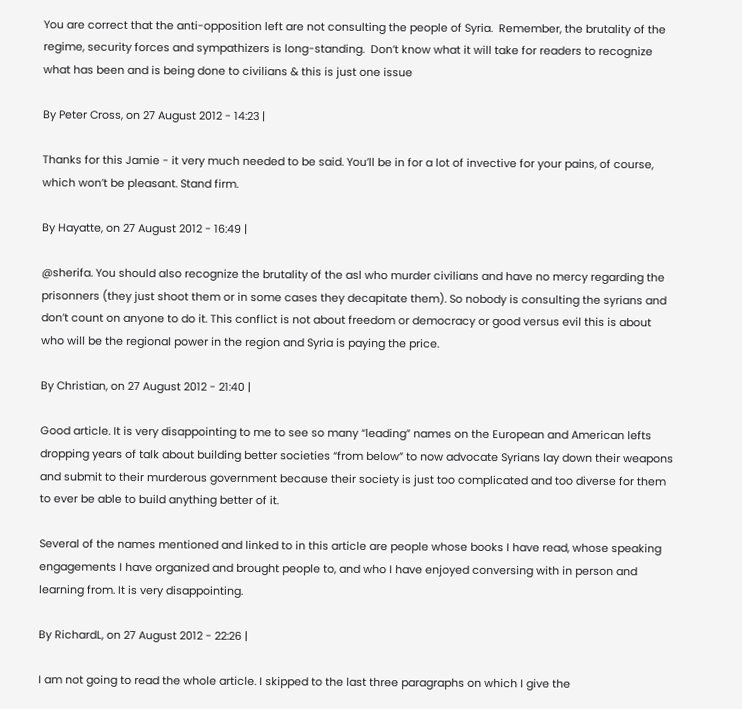You are correct that the anti-opposition left are not consulting the people of Syria.  Remember, the brutality of the regime, security forces and sympathizers is long-standing.  Don’t know what it will take for readers to recognize what has been and is being done to civilians & this is just one issue

By Peter Cross, on 27 August 2012 - 14:23 |

Thanks for this Jamie - it very much needed to be said. You’ll be in for a lot of invective for your pains, of course, which won’t be pleasant. Stand firm.

By Hayatte, on 27 August 2012 - 16:49 |

@sherifa. You should also recognize the brutality of the asl who murder civilians and have no mercy regarding the prisonners (they just shoot them or in some cases they decapitate them). So nobody is consulting the syrians and don’t count on anyone to do it. This conflict is not about freedom or democracy or good versus evil this is about who will be the regional power in the region and Syria is paying the price.

By Christian, on 27 August 2012 - 21:40 |

Good article. It is very disappointing to me to see so many “leading” names on the European and American lefts dropping years of talk about building better societies “from below” to now advocate Syrians lay down their weapons and submit to their murderous government because their society is just too complicated and too diverse for them to ever be able to build anything better of it.

Several of the names mentioned and linked to in this article are people whose books I have read, whose speaking engagements I have organized and brought people to, and who I have enjoyed conversing with in person and learning from. It is very disappointing.

By RichardL, on 27 August 2012 - 22:26 |

I am not going to read the whole article. I skipped to the last three paragraphs on which I give the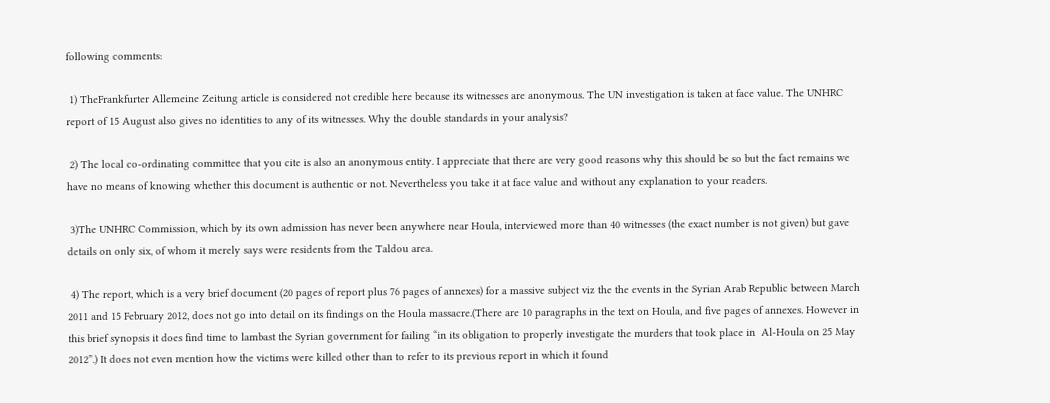following comments:

 1) TheFrankfurter Allemeine Zeitung article is considered not credible here because its witnesses are anonymous. The UN investigation is taken at face value. The UNHRC report of 15 August also gives no identities to any of its witnesses. Why the double standards in your analysis?

 2) The local co-ordinating committee that you cite is also an anonymous entity. I appreciate that there are very good reasons why this should be so but the fact remains we have no means of knowing whether this document is authentic or not. Nevertheless you take it at face value and without any explanation to your readers.

 3)The UNHRC Commission, which by its own admission has never been anywhere near Houla, interviewed more than 40 witnesses (the exact number is not given) but gave details on only six, of whom it merely says were residents from the Taldou area.

 4) The report, which is a very brief document (20 pages of report plus 76 pages of annexes) for a massive subject viz the the events in the Syrian Arab Republic between March 2011 and 15 February 2012, does not go into detail on its findings on the Houla massacre.(There are 10 paragraphs in the text on Houla, and five pages of annexes. However in this brief synopsis it does find time to lambast the Syrian government for failing “in its obligation to properly investigate the murders that took place in  Al-Houla on 25 May 2012”.) It does not even mention how the victims were killed other than to refer to its previous report in which it found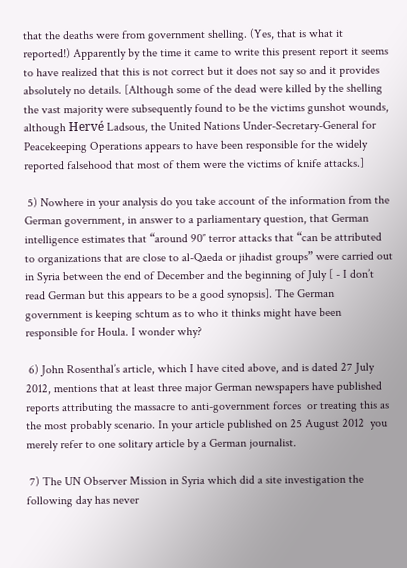that the deaths were from government shelling. (Yes, that is what it reported!) Apparently by the time it came to write this present report it seems to have realized that this is not correct but it does not say so and it provides absolutely no details. [Although some of the dead were killed by the shelling the vast majority were subsequently found to be the victims gunshot wounds, although Hervé Ladsous, the United Nations Under-Secretary-General for Peacekeeping Operations appears to have been responsible for the widely reported falsehood that most of them were the victims of knife attacks.]

 5) Nowhere in your analysis do you take account of the information from the German government, in answer to a parliamentary question, that German intelligence estimates that “around 90″ terror attacks that “can be attributed to organizations that are close to al-Qaeda or jihadist groups” were carried out in Syria between the end of December and the beginning of July [ - I don’t read German but this appears to be a good synopsis]. The German government is keeping schtum as to who it thinks might have been responsible for Houla. I wonder why?

 6) John Rosenthal’s article, which I have cited above, and is dated 27 July 2012, mentions that at least three major German newspapers have published reports attributing the massacre to anti-government forces  or treating this as the most probably scenario. In your article published on 25 August 2012  you merely refer to one solitary article by a German journalist.

 7) The UN Observer Mission in Syria which did a site investigation the following day has never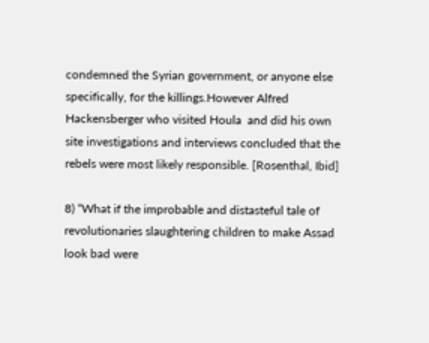condemned the Syrian government, or anyone else specifically, for the killings.However Alfred Hackensberger who visited Houla  and did his own site investigations and interviews concluded that the rebels were most likely responsible. [Rosenthal, Ibid]

8) “What if the improbable and distasteful tale of revolutionaries slaughtering children to make Assad look bad were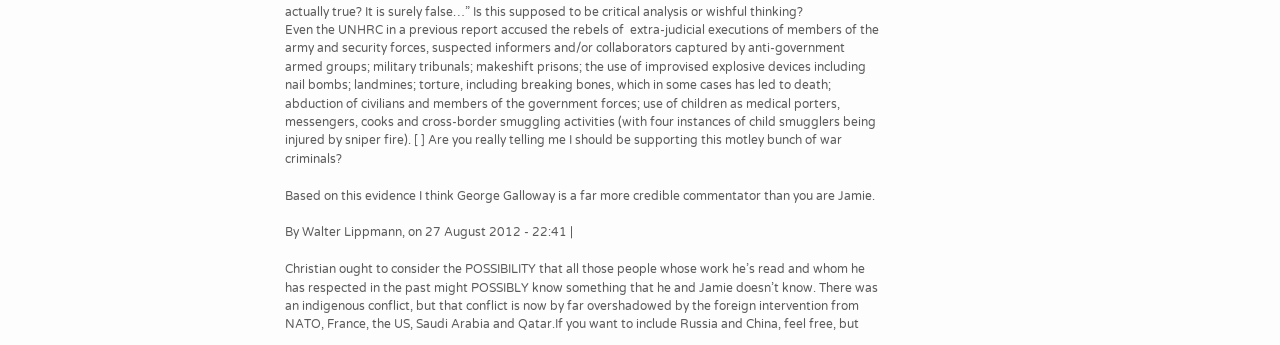actually true? It is surely false…” Is this supposed to be critical analysis or wishful thinking?
Even the UNHRC in a previous report accused the rebels of  extra-judicial executions of members of the army and security forces, suspected informers and/or collaborators captured by anti-government armed groups; military tribunals; makeshift prisons; the use of improvised explosive devices including nail bombs; landmines; torture, including breaking bones, which in some cases has led to death; abduction of civilians and members of the government forces; use of children as medical porters, messengers, cooks and cross-border smuggling activities (with four instances of child smugglers being injured by sniper fire). [ ] Are you really telling me I should be supporting this motley bunch of war criminals?

Based on this evidence I think George Galloway is a far more credible commentator than you are Jamie.

By Walter Lippmann, on 27 August 2012 - 22:41 |

Christian ought to consider the POSSIBILITY that all those people whose work he’s read and whom he has respected in the past might POSSIBLY know something that he and Jamie doesn’t know. There was an indigenous conflict, but that conflict is now by far overshadowed by the foreign intervention from NATO, France, the US, Saudi Arabia and Qatar.If you want to include Russia and China, feel free, but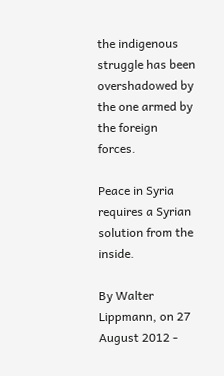the indigenous struggle has been overshadowed by the one armed by the foreign forces.

Peace in Syria requires a Syrian solution from the inside.

By Walter Lippmann, on 27 August 2012 -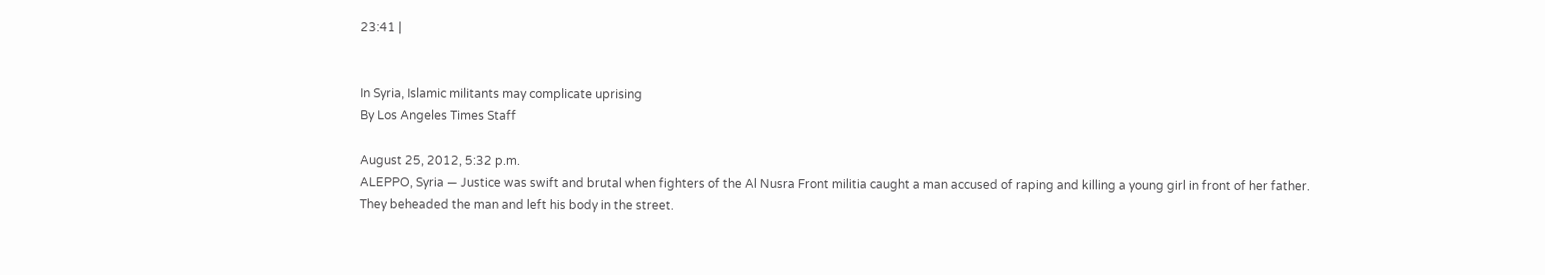23:41 |


In Syria, Islamic militants may complicate uprising
By Los Angeles Times Staff

August 25, 2012, 5:32 p.m.
ALEPPO, Syria — Justice was swift and brutal when fighters of the Al Nusra Front militia caught a man accused of raping and killing a young girl in front of her father. They beheaded the man and left his body in the street.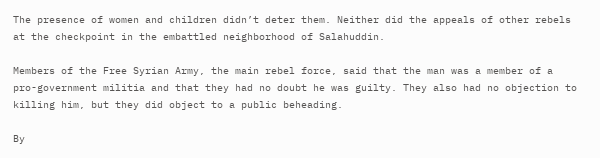The presence of women and children didn’t deter them. Neither did the appeals of other rebels at the checkpoint in the embattled neighborhood of Salahuddin.

Members of the Free Syrian Army, the main rebel force, said that the man was a member of a pro-government militia and that they had no doubt he was guilty. They also had no objection to killing him, but they did object to a public beheading.

By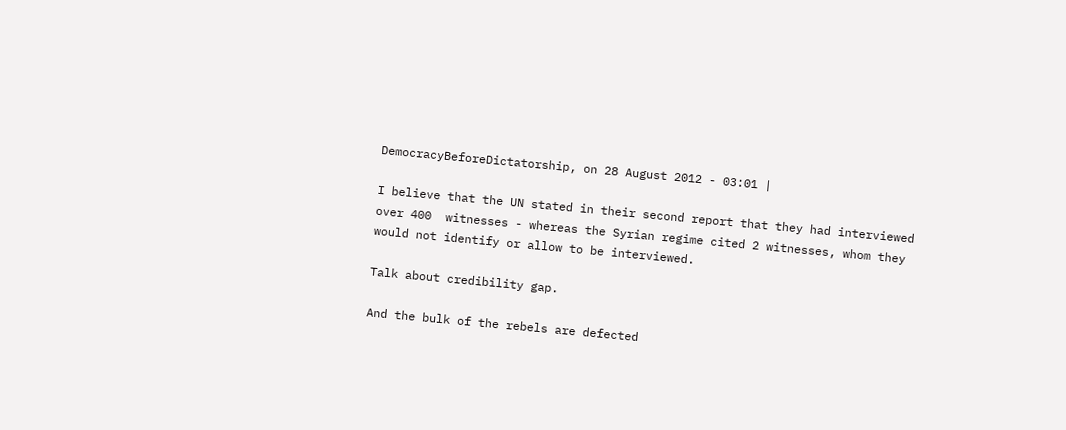DemocracyBeforeDictatorship, on 28 August 2012 - 03:01 |

I believe that the UN stated in their second report that they had interviewed over 400  witnesses - whereas the Syrian regime cited 2 witnesses, whom they would not identify or allow to be interviewed.

Talk about credibility gap.

And the bulk of the rebels are defected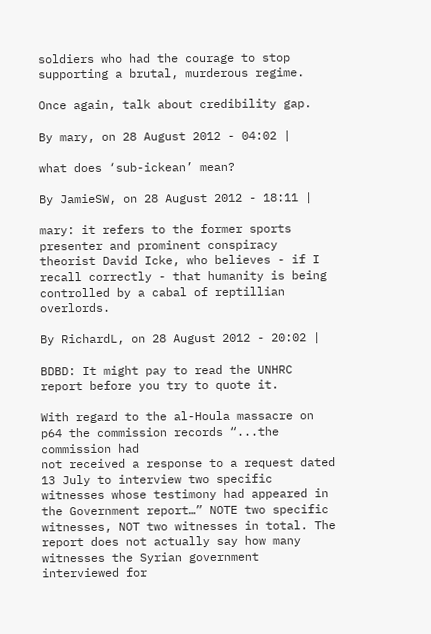soldiers who had the courage to stop supporting a brutal, murderous regime.

Once again, talk about credibility gap.

By mary, on 28 August 2012 - 04:02 |

what does ‘sub-ickean’ mean?

By JamieSW, on 28 August 2012 - 18:11 |

mary: it refers to the former sports presenter and prominent conspiracy theorist David Icke, who believes - if I recall correctly - that humanity is being controlled by a cabal of reptillian overlords.

By RichardL, on 28 August 2012 - 20:02 |

BDBD: It might pay to read the UNHRC report before you try to quote it.

With regard to the al-Houla massacre on p64 the commission records “...the commission had
not received a response to a request dated 13 July to interview two specific witnesses whose testimony had appeared in the Government report…” NOTE two specific witnesses, NOT two witnesses in total. The report does not actually say how many witnesses the Syrian government interviewed for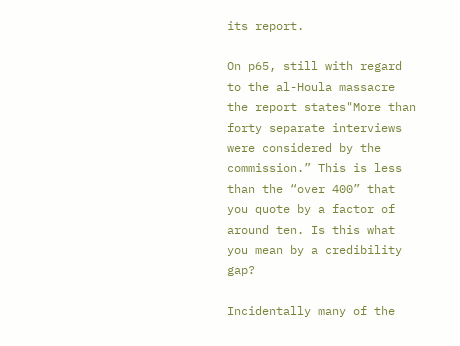its report.

On p65, still with regard to the al-Houla massacre the report states"More than forty separate interviews were considered by the commission.” This is less than the “over 400” that you quote by a factor of around ten. Is this what you mean by a credibility gap?

Incidentally many of the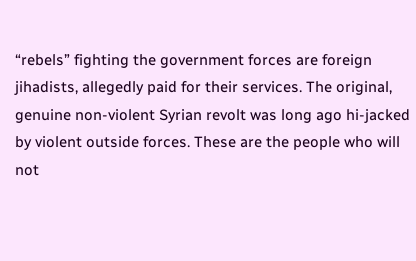“rebels” fighting the government forces are foreign jihadists, allegedly paid for their services. The original, genuine non-violent Syrian revolt was long ago hi-jacked by violent outside forces. These are the people who will not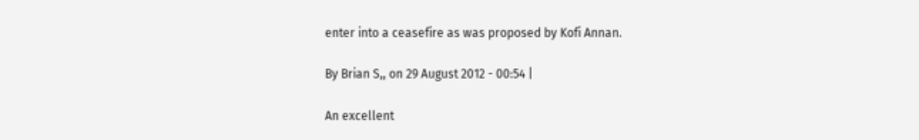enter into a ceasefire as was proposed by Kofi Annan.

By Brian S,, on 29 August 2012 - 00:54 |

An excellent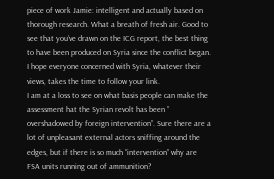piece of work Jamie: intelligent and actually based on thorough research. What a breath of fresh air. Good to see that you’ve drawn on the ICG report, the best thing to have been produced on Syria since the conflict began. I hope everyone concerned with Syria, whatever their views, takes the time to follow your link.
I am at a loss to see on what basis people can make the assessment hat the Syrian revolt has been ” overshadowed by foreign intervention”. Sure there are a lot of unpleasant external actors sniffing around the edges, but if there is so much “intervention” why are FSA units running out of ammunition?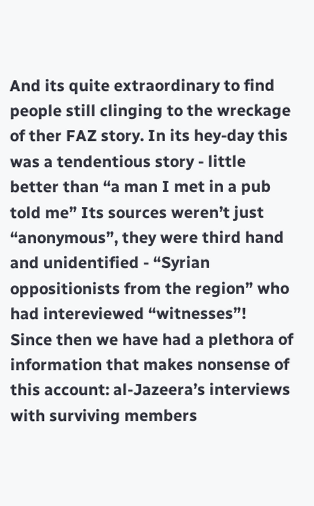And its quite extraordinary to find people still clinging to the wreckage of ther FAZ story. In its hey-day this was a tendentious story - little better than “a man I met in a pub told me” Its sources weren’t just “anonymous”, they were third hand and unidentified - “Syrian oppositionists from the region” who had intereviewed “witnesses”!  Since then we have had a plethora of information that makes nonsense of this account: al-Jazeera’s interviews with surviving members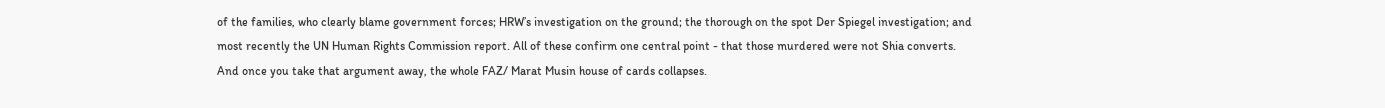of the families, who clearly blame government forces; HRW’s investigation on the ground; the thorough on the spot Der Spiegel investigation; and most recently the UN Human Rights Commission report. All of these confirm one central point - that those murdered were not Shia converts. And once you take that argument away, the whole FAZ/ Marat Musin house of cards collapses.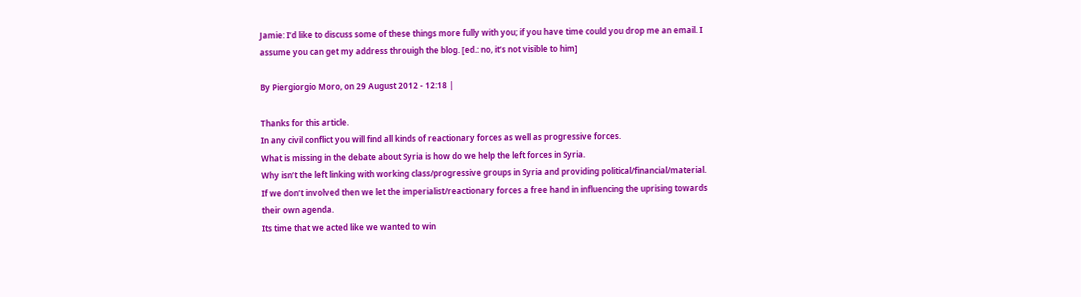Jamie: I’d like to discuss some of these things more fully with you; if you have time could you drop me an email. I assume you can get my address throuigh the blog. [ed.: no, it’s not visible to him]

By Piergiorgio Moro, on 29 August 2012 - 12:18 |

Thanks for this article.
In any civil conflict you will find all kinds of reactionary forces as well as progressive forces.
What is missing in the debate about Syria is how do we help the left forces in Syria.
Why isn’t the left linking with working class/progressive groups in Syria and providing political/financial/material.
If we don’t involved then we let the imperialist/reactionary forces a free hand in influencing the uprising towards their own agenda.
Its time that we acted like we wanted to win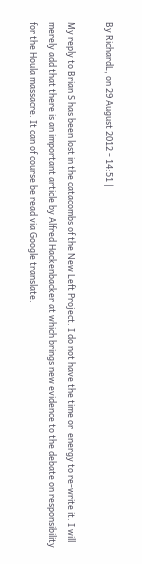By RichardL, on 29 August 2012 - 14:51 |

My reply to Brian S has been lost in the catacombs of the New Left Project. I do not have the time or  energy to re-write it. I will merely add that there is an important article by Alfred Hackenbacker at which brings new evidence to the debate on responsibility for the Houla massacre. It can of course be read via Google translate.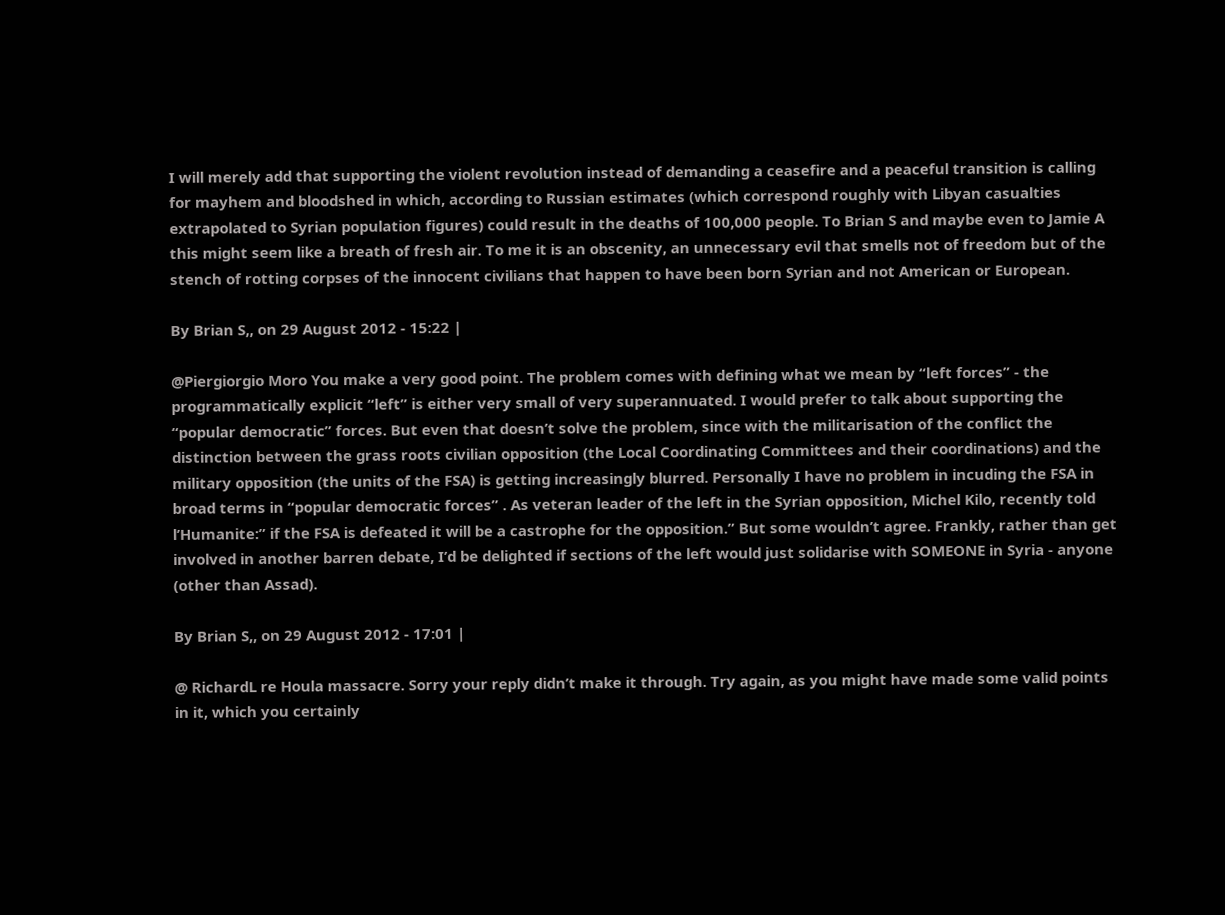I will merely add that supporting the violent revolution instead of demanding a ceasefire and a peaceful transition is calling for mayhem and bloodshed in which, according to Russian estimates (which correspond roughly with Libyan casualties extrapolated to Syrian population figures) could result in the deaths of 100,000 people. To Brian S and maybe even to Jamie A this might seem like a breath of fresh air. To me it is an obscenity, an unnecessary evil that smells not of freedom but of the stench of rotting corpses of the innocent civilians that happen to have been born Syrian and not American or European.

By Brian S,, on 29 August 2012 - 15:22 |

@Piergiorgio Moro You make a very good point. The problem comes with defining what we mean by “left forces” - the programmatically explicit “left” is either very small of very superannuated. I would prefer to talk about supporting the “popular democratic” forces. But even that doesn’t solve the problem, since with the militarisation of the conflict the distinction between the grass roots civilian opposition (the Local Coordinating Committees and their coordinations) and the military opposition (the units of the FSA) is getting increasingly blurred. Personally I have no problem in incuding the FSA in broad terms in “popular democratic forces” . As veteran leader of the left in the Syrian opposition, Michel Kilo, recently told l’Humanite:” if the FSA is defeated it will be a castrophe for the opposition.” But some wouldn’t agree. Frankly, rather than get involved in another barren debate, I’d be delighted if sections of the left would just solidarise with SOMEONE in Syria - anyone (other than Assad).

By Brian S,, on 29 August 2012 - 17:01 |

@ RichardL re Houla massacre. Sorry your reply didn’t make it through. Try again, as you might have made some valid points in it, which you certainly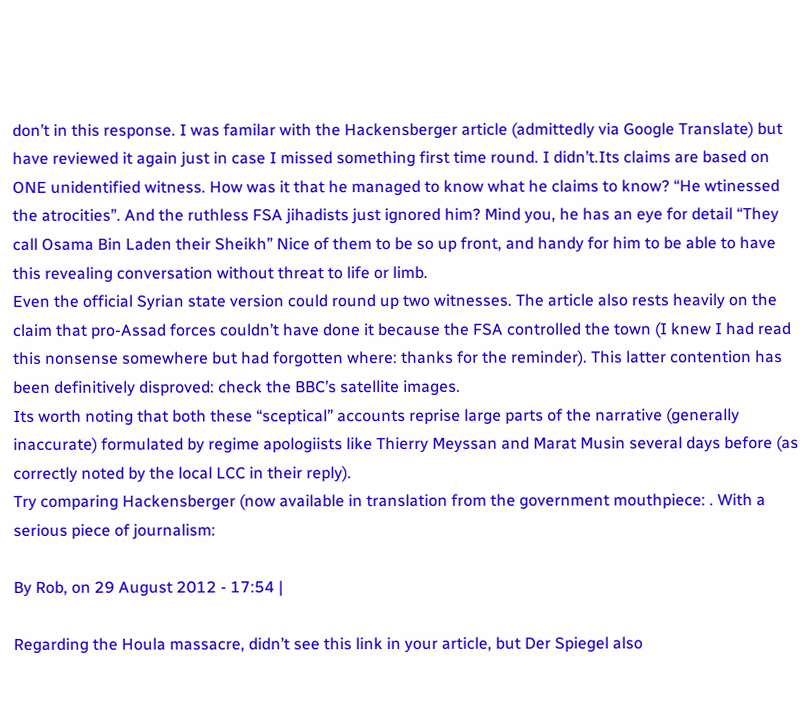don’t in this response. I was familar with the Hackensberger article (admittedly via Google Translate) but have reviewed it again just in case I missed something first time round. I didn’t.Its claims are based on ONE unidentified witness. How was it that he managed to know what he claims to know? “He wtinessed the atrocities”. And the ruthless FSA jihadists just ignored him? Mind you, he has an eye for detail “They call Osama Bin Laden their Sheikh” Nice of them to be so up front, and handy for him to be able to have this revealing conversation without threat to life or limb.
Even the official Syrian state version could round up two witnesses. The article also rests heavily on the claim that pro-Assad forces couldn’t have done it because the FSA controlled the town (I knew I had read this nonsense somewhere but had forgotten where: thanks for the reminder). This latter contention has been definitively disproved: check the BBC’s satellite images.
Its worth noting that both these “sceptical” accounts reprise large parts of the narrative (generally inaccurate) formulated by regime apologiists like Thierry Meyssan and Marat Musin several days before (as correctly noted by the local LCC in their reply).
Try comparing Hackensberger (now available in translation from the government mouthpiece: . With a serious piece of journalism:

By Rob, on 29 August 2012 - 17:54 |

Regarding the Houla massacre, didn’t see this link in your article, but Der Spiegel also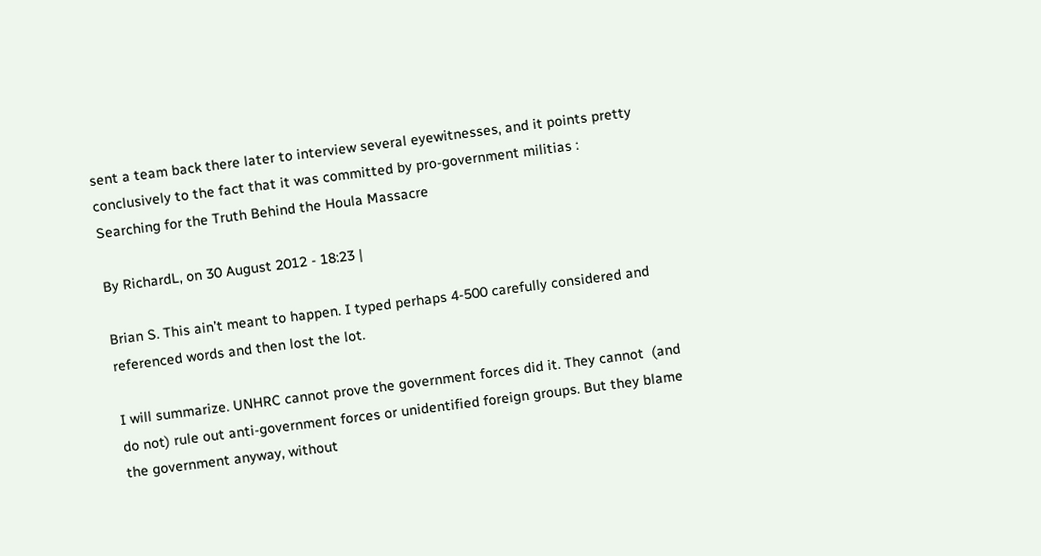sent a team back there later to interview several eyewitnesses, and it points pretty conclusively to the fact that it was committed by pro-government militias :
Searching for the Truth Behind the Houla Massacre

By RichardL, on 30 August 2012 - 18:23 |

Brian S. This ain’t meant to happen. I typed perhaps 4-500 carefully considered and referenced words and then lost the lot.

I will summarize. UNHRC cannot prove the government forces did it. They cannot  (and do not) rule out anti-government forces or unidentified foreign groups. But they blame the government anyway, without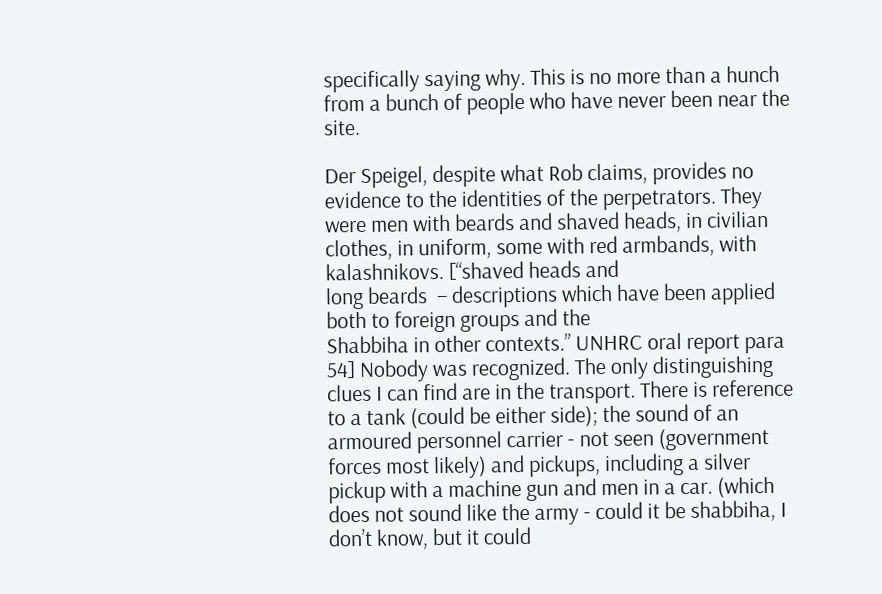specifically saying why. This is no more than a hunch from a bunch of people who have never been near the site.

Der Speigel, despite what Rob claims, provides no evidence to the identities of the perpetrators. They were men with beards and shaved heads, in civilian clothes, in uniform, some with red armbands, with kalashnikovs. [“shaved heads and
long beards  – descriptions which have been applied both to foreign groups and the
Shabbiha in other contexts.” UNHRC oral report para 54] Nobody was recognized. The only distinguishing clues I can find are in the transport. There is reference to a tank (could be either side); the sound of an armoured personnel carrier - not seen (government forces most likely) and pickups, including a silver pickup with a machine gun and men in a car. (which does not sound like the army - could it be shabbiha, I don’t know, but it could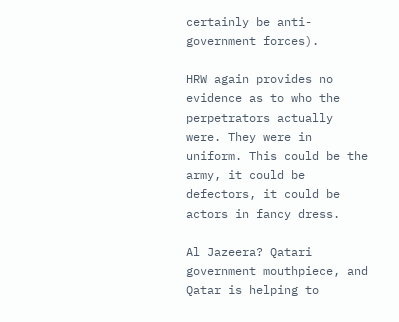certainly be anti-government forces).

HRW again provides no evidence as to who the perpetrators actually were. They were in uniform. This could be the army, it could be defectors, it could be actors in fancy dress.

Al Jazeera? Qatari government mouthpiece, and Qatar is helping to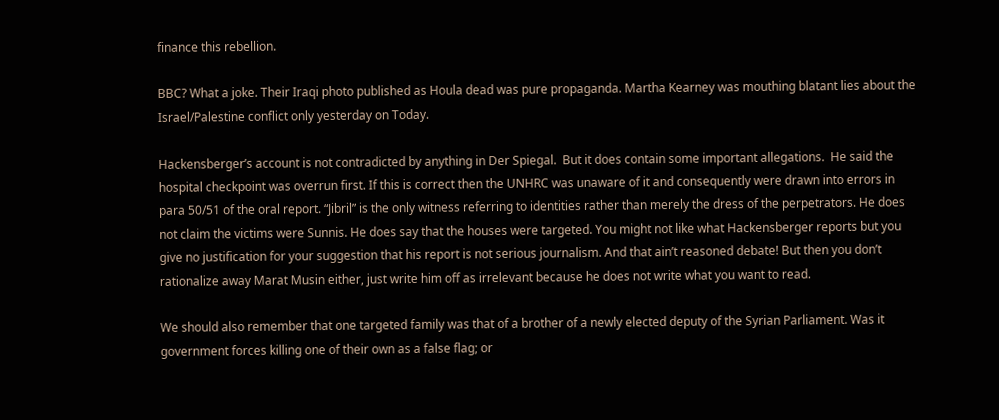finance this rebellion.

BBC? What a joke. Their Iraqi photo published as Houla dead was pure propaganda. Martha Kearney was mouthing blatant lies about the Israel/Palestine conflict only yesterday on Today.

Hackensberger’s account is not contradicted by anything in Der Spiegal.  But it does contain some important allegations.  He said the hospital checkpoint was overrun first. If this is correct then the UNHRC was unaware of it and consequently were drawn into errors in para 50/51 of the oral report. “Jibril” is the only witness referring to identities rather than merely the dress of the perpetrators. He does not claim the victims were Sunnis. He does say that the houses were targeted. You might not like what Hackensberger reports but you give no justification for your suggestion that his report is not serious journalism. And that ain’t reasoned debate! But then you don’t rationalize away Marat Musin either, just write him off as irrelevant because he does not write what you want to read.

We should also remember that one targeted family was that of a brother of a newly elected deputy of the Syrian Parliament. Was it government forces killing one of their own as a false flag; or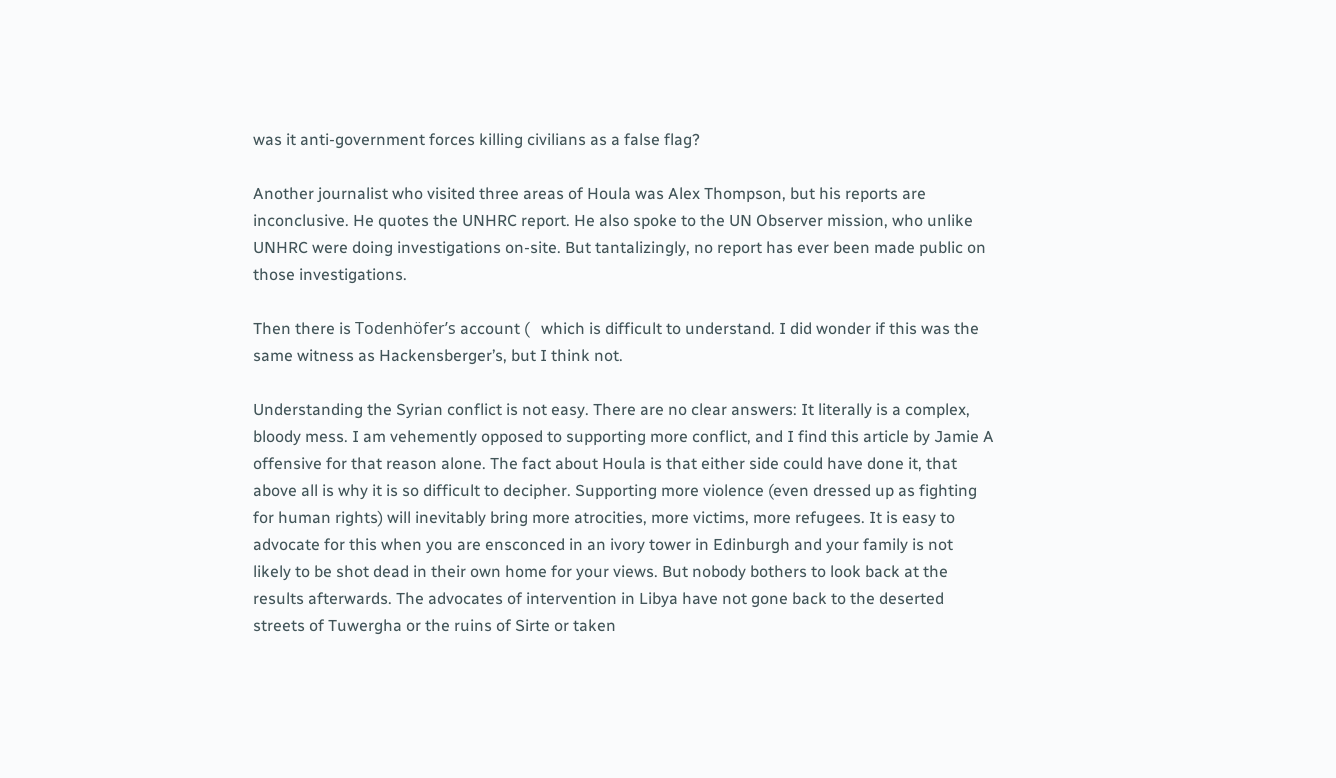was it anti-government forces killing civilians as a false flag?

Another journalist who visited three areas of Houla was Alex Thompson, but his reports are inconclusive. He quotes the UNHRC report. He also spoke to the UN Observer mission, who unlike UNHRC were doing investigations on-site. But tantalizingly, no report has ever been made public on those investigations.

Then there is Todenhöfer’s account (   which is difficult to understand. I did wonder if this was the same witness as Hackensberger’s, but I think not.

Understanding the Syrian conflict is not easy. There are no clear answers: It literally is a complex, bloody mess. I am vehemently opposed to supporting more conflict, and I find this article by Jamie A offensive for that reason alone. The fact about Houla is that either side could have done it, that above all is why it is so difficult to decipher. Supporting more violence (even dressed up as fighting for human rights) will inevitably bring more atrocities, more victims, more refugees. It is easy to advocate for this when you are ensconced in an ivory tower in Edinburgh and your family is not likely to be shot dead in their own home for your views. But nobody bothers to look back at the results afterwards. The advocates of intervention in Libya have not gone back to the deserted streets of Tuwergha or the ruins of Sirte or taken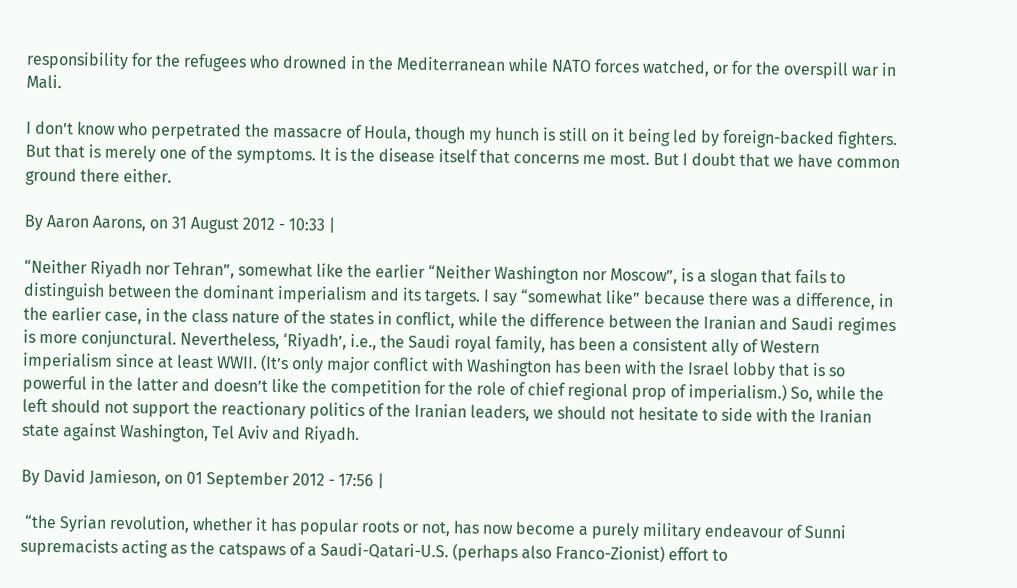responsibility for the refugees who drowned in the Mediterranean while NATO forces watched, or for the overspill war in Mali.

I don’t know who perpetrated the massacre of Houla, though my hunch is still on it being led by foreign-backed fighters. But that is merely one of the symptoms. It is the disease itself that concerns me most. But I doubt that we have common ground there either.

By Aaron Aarons, on 31 August 2012 - 10:33 |

“Neither Riyadh nor Tehran”, somewhat like the earlier “Neither Washington nor Moscow”, is a slogan that fails to distinguish between the dominant imperialism and its targets. I say “somewhat like” because there was a difference, in the earlier case, in the class nature of the states in conflict, while the difference between the Iranian and Saudi regimes is more conjunctural. Nevertheless, ‘Riyadh’, i.e., the Saudi royal family, has been a consistent ally of Western imperialism since at least WWII. (It’s only major conflict with Washington has been with the Israel lobby that is so powerful in the latter and doesn’t like the competition for the role of chief regional prop of imperialism.) So, while the left should not support the reactionary politics of the Iranian leaders, we should not hesitate to side with the Iranian state against Washington, Tel Aviv and Riyadh.

By David Jamieson, on 01 September 2012 - 17:56 |

 “the Syrian revolution, whether it has popular roots or not, has now become a purely military endeavour of Sunni supremacists acting as the catspaws of a Saudi-Qatari-U.S. (perhaps also Franco-Zionist) effort to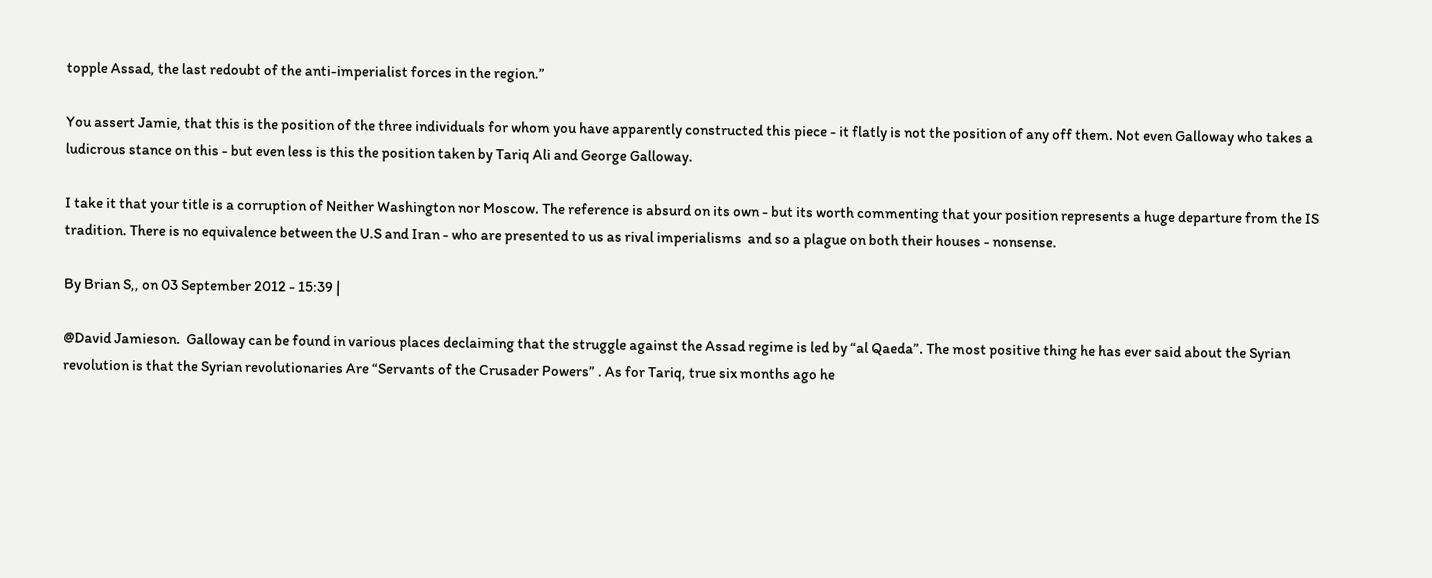topple Assad, the last redoubt of the anti-imperialist forces in the region.”

You assert Jamie, that this is the position of the three individuals for whom you have apparently constructed this piece - it flatly is not the position of any off them. Not even Galloway who takes a ludicrous stance on this - but even less is this the position taken by Tariq Ali and George Galloway.

I take it that your title is a corruption of Neither Washington nor Moscow. The reference is absurd on its own - but its worth commenting that your position represents a huge departure from the IS tradition. There is no equivalence between the U.S and Iran - who are presented to us as rival imperialisms  and so a plague on both their houses - nonsense.

By Brian S,, on 03 September 2012 - 15:39 |

@David Jamieson.  Galloway can be found in various places declaiming that the struggle against the Assad regime is led by “al Qaeda”. The most positive thing he has ever said about the Syrian revolution is that the Syrian revolutionaries Are “Servants of the Crusader Powers” . As for Tariq, true six months ago he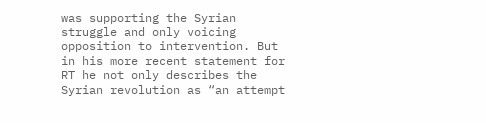was supporting the Syrian struggle and only voicing opposition to intervention. But in his more recent statement for RT he not only describes the Syrian revolution as “an attempt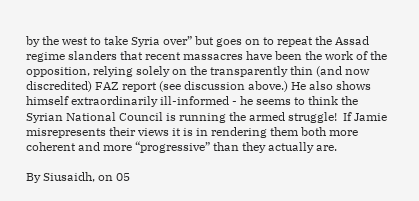by the west to take Syria over” but goes on to repeat the Assad regime slanders that recent massacres have been the work of the opposition, relying solely on the transparently thin (and now discredited) FAZ report (see discussion above.) He also shows himself extraordinarily ill-informed - he seems to think the Syrian National Council is running the armed struggle!  If Jamie misrepresents their views it is in rendering them both more coherent and more “progressive” than they actually are.

By Siusaidh, on 05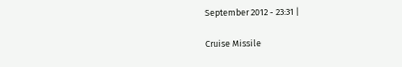September 2012 - 23:31 |

Cruise Missile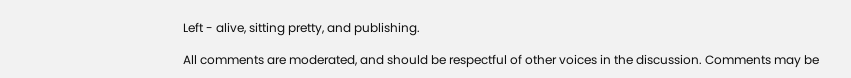Left - alive, sitting pretty, and publishing.

All comments are moderated, and should be respectful of other voices in the discussion. Comments may be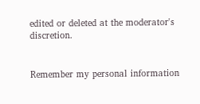edited or deleted at the moderator's discretion.


Remember my personal information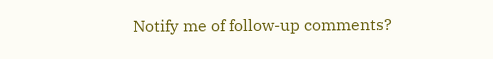Notify me of follow-up comments?